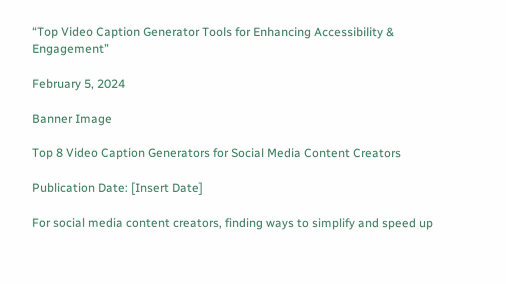“Top Video Caption Generator Tools for Enhancing Accessibility & Engagement”

February 5, 2024

Banner Image

Top 8 Video Caption Generators for Social Media Content Creators

Publication Date: [Insert Date]

For social media content creators, finding ways to simplify and speed up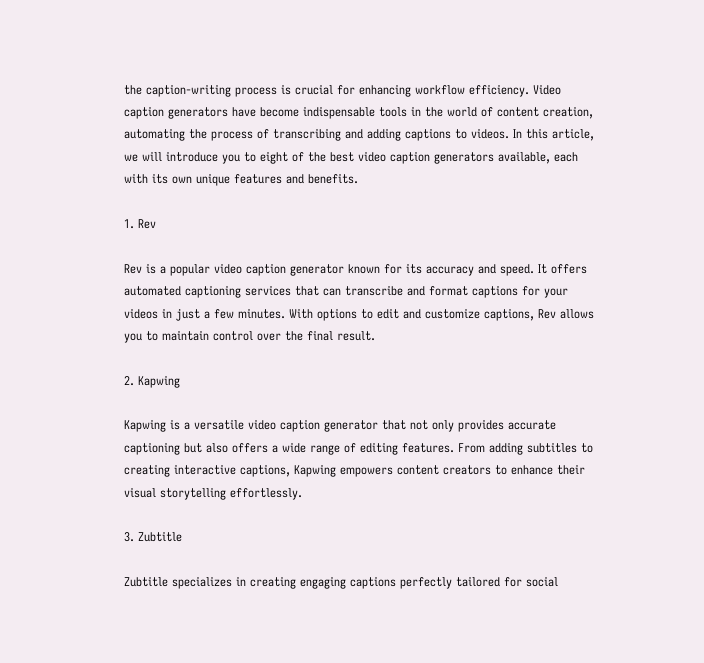the caption-writing process is crucial for enhancing workflow efficiency. Video caption generators have become indispensable tools in the world of content creation, automating the process of transcribing and adding captions to videos. In this article, we will introduce you to eight of the best video caption generators available, each with its own unique features and benefits.

1. Rev

Rev is a popular video caption generator known for its accuracy and speed. It offers automated captioning services that can transcribe and format captions for your videos in just a few minutes. With options to edit and customize captions, Rev allows you to maintain control over the final result.

2. Kapwing

Kapwing is a versatile video caption generator that not only provides accurate captioning but also offers a wide range of editing features. From adding subtitles to creating interactive captions, Kapwing empowers content creators to enhance their visual storytelling effortlessly.

3. Zubtitle

Zubtitle specializes in creating engaging captions perfectly tailored for social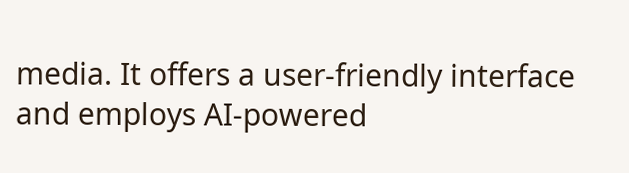media. It offers a user-friendly interface and employs AI-powered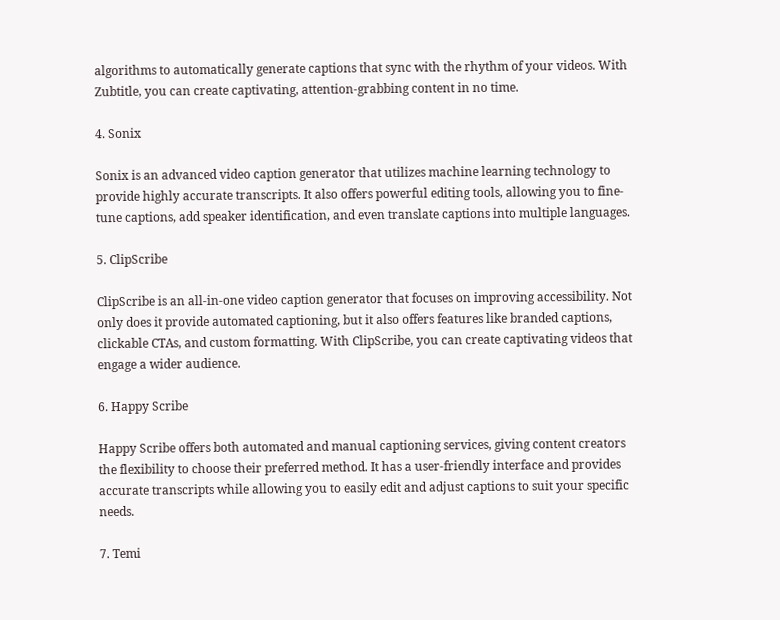algorithms to automatically generate captions that sync with the rhythm of your videos. With Zubtitle, you can create captivating, attention-grabbing content in no time.

4. Sonix

Sonix is an advanced video caption generator that utilizes machine learning technology to provide highly accurate transcripts. It also offers powerful editing tools, allowing you to fine-tune captions, add speaker identification, and even translate captions into multiple languages.

5. ClipScribe

ClipScribe is an all-in-one video caption generator that focuses on improving accessibility. Not only does it provide automated captioning, but it also offers features like branded captions, clickable CTAs, and custom formatting. With ClipScribe, you can create captivating videos that engage a wider audience.

6. Happy Scribe

Happy Scribe offers both automated and manual captioning services, giving content creators the flexibility to choose their preferred method. It has a user-friendly interface and provides accurate transcripts while allowing you to easily edit and adjust captions to suit your specific needs.

7. Temi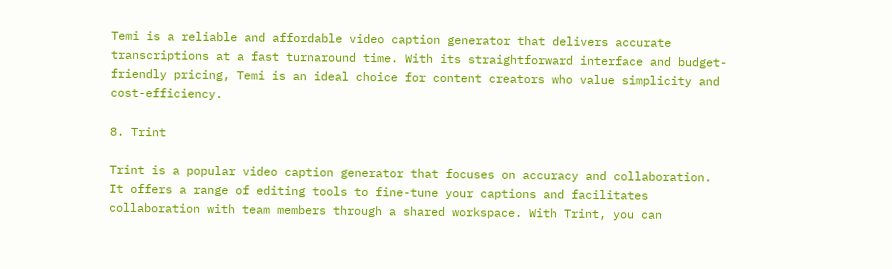Temi is a reliable and affordable video caption generator that delivers accurate transcriptions at a fast turnaround time. With its straightforward interface and budget-friendly pricing, Temi is an ideal choice for content creators who value simplicity and cost-efficiency.

8. Trint

Trint is a popular video caption generator that focuses on accuracy and collaboration. It offers a range of editing tools to fine-tune your captions and facilitates collaboration with team members through a shared workspace. With Trint, you can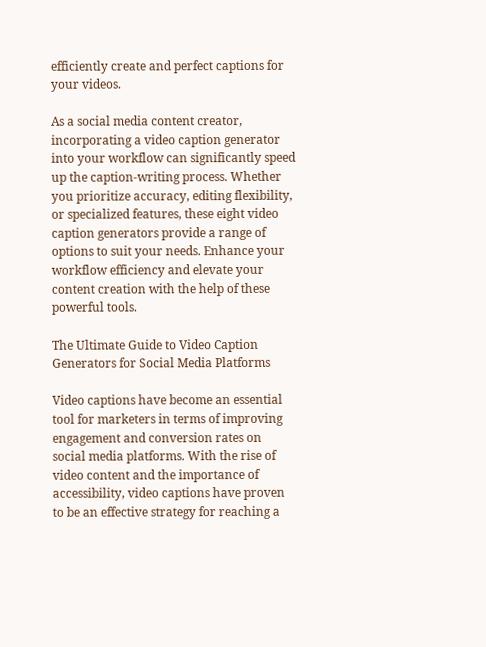efficiently create and perfect captions for your videos.

As a social media content creator, incorporating a video caption generator into your workflow can significantly speed up the caption-writing process. Whether you prioritize accuracy, editing flexibility, or specialized features, these eight video caption generators provide a range of options to suit your needs. Enhance your workflow efficiency and elevate your content creation with the help of these powerful tools.

The Ultimate Guide to Video Caption Generators for Social Media Platforms

Video captions have become an essential tool for marketers in terms of improving engagement and conversion rates on social media platforms. With the rise of video content and the importance of accessibility, video captions have proven to be an effective strategy for reaching a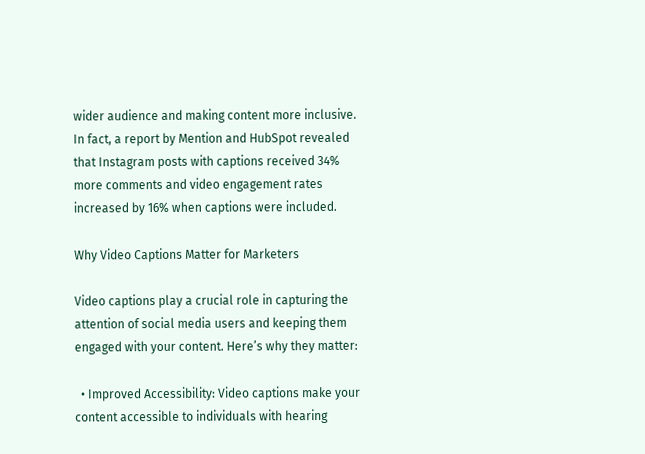wider audience and making content more inclusive. In fact, a report by Mention and HubSpot revealed that Instagram posts with captions received 34% more comments and video engagement rates increased by 16% when captions were included.

Why Video Captions Matter for Marketers

Video captions play a crucial role in capturing the attention of social media users and keeping them engaged with your content. Here’s why they matter:

  • Improved Accessibility: Video captions make your content accessible to individuals with hearing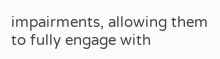impairments, allowing them to fully engage with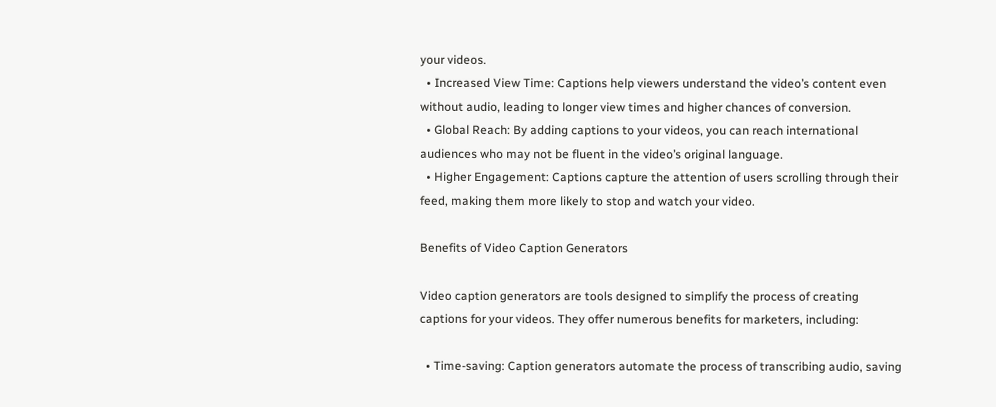your videos.
  • Increased View Time: Captions help viewers understand the video’s content even without audio, leading to longer view times and higher chances of conversion.
  • Global Reach: By adding captions to your videos, you can reach international audiences who may not be fluent in the video’s original language.
  • Higher Engagement: Captions capture the attention of users scrolling through their feed, making them more likely to stop and watch your video.

Benefits of Video Caption Generators

Video caption generators are tools designed to simplify the process of creating captions for your videos. They offer numerous benefits for marketers, including:

  • Time-saving: Caption generators automate the process of transcribing audio, saving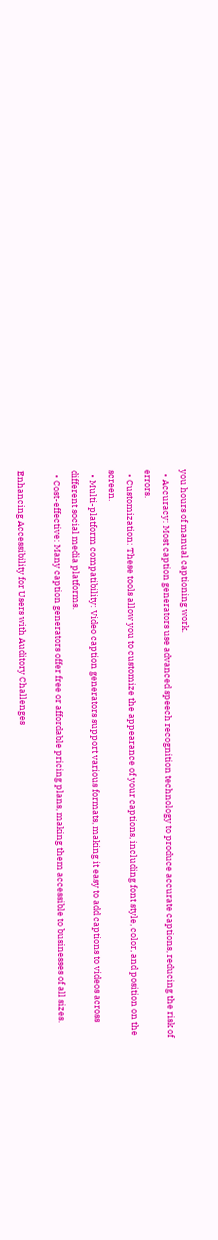you hours of manual captioning work.
  • Accuracy: Most caption generators use advanced speech recognition technology to produce accurate captions, reducing the risk of errors.
  • Customization: These tools allow you to customize the appearance of your captions, including font style, color, and position on the screen.
  • Multi-platform compatibility: Video caption generators support various formats, making it easy to add captions to videos across different social media platforms.
  • Cost-effective: Many caption generators offer free or affordable pricing plans, making them accessible to businesses of all sizes.

Enhancing Accessibility for Users with Auditory Challenges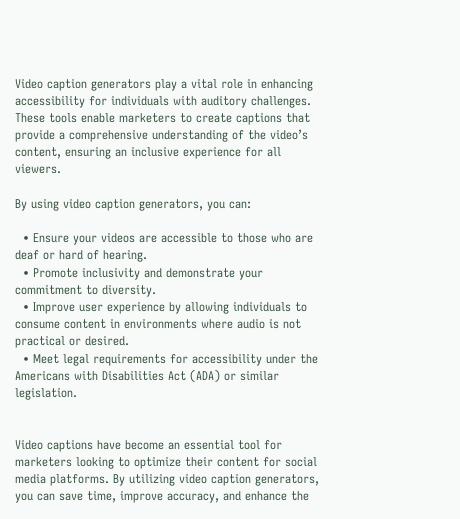Video caption generators play a vital role in enhancing accessibility for individuals with auditory challenges. These tools enable marketers to create captions that provide a comprehensive understanding of the video’s content, ensuring an inclusive experience for all viewers.

By using video caption generators, you can:

  • Ensure your videos are accessible to those who are deaf or hard of hearing.
  • Promote inclusivity and demonstrate your commitment to diversity.
  • Improve user experience by allowing individuals to consume content in environments where audio is not practical or desired.
  • Meet legal requirements for accessibility under the Americans with Disabilities Act (ADA) or similar legislation.


Video captions have become an essential tool for marketers looking to optimize their content for social media platforms. By utilizing video caption generators, you can save time, improve accuracy, and enhance the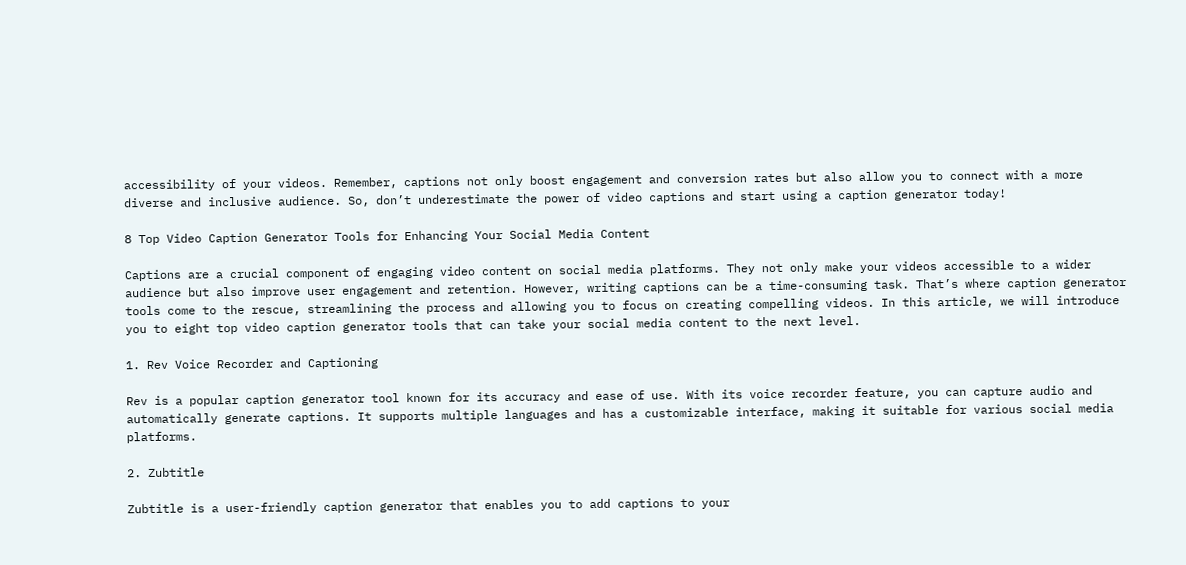accessibility of your videos. Remember, captions not only boost engagement and conversion rates but also allow you to connect with a more diverse and inclusive audience. So, don’t underestimate the power of video captions and start using a caption generator today!

8 Top Video Caption Generator Tools for Enhancing Your Social Media Content

Captions are a crucial component of engaging video content on social media platforms. They not only make your videos accessible to a wider audience but also improve user engagement and retention. However, writing captions can be a time-consuming task. That’s where caption generator tools come to the rescue, streamlining the process and allowing you to focus on creating compelling videos. In this article, we will introduce you to eight top video caption generator tools that can take your social media content to the next level.

1. Rev Voice Recorder and Captioning

Rev is a popular caption generator tool known for its accuracy and ease of use. With its voice recorder feature, you can capture audio and automatically generate captions. It supports multiple languages and has a customizable interface, making it suitable for various social media platforms.

2. Zubtitle

Zubtitle is a user-friendly caption generator that enables you to add captions to your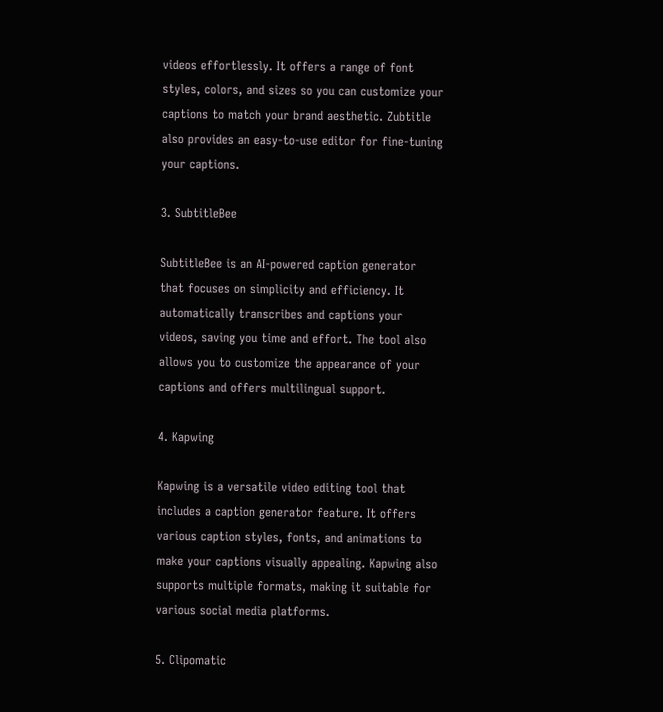videos effortlessly. It offers a range of font styles, colors, and sizes so you can customize your captions to match your brand aesthetic. Zubtitle also provides an easy-to-use editor for fine-tuning your captions.

3. SubtitleBee

SubtitleBee is an AI-powered caption generator that focuses on simplicity and efficiency. It automatically transcribes and captions your videos, saving you time and effort. The tool also allows you to customize the appearance of your captions and offers multilingual support.

4. Kapwing

Kapwing is a versatile video editing tool that includes a caption generator feature. It offers various caption styles, fonts, and animations to make your captions visually appealing. Kapwing also supports multiple formats, making it suitable for various social media platforms.

5. Clipomatic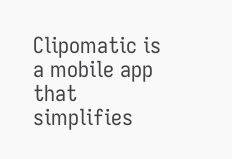Clipomatic is a mobile app that simplifies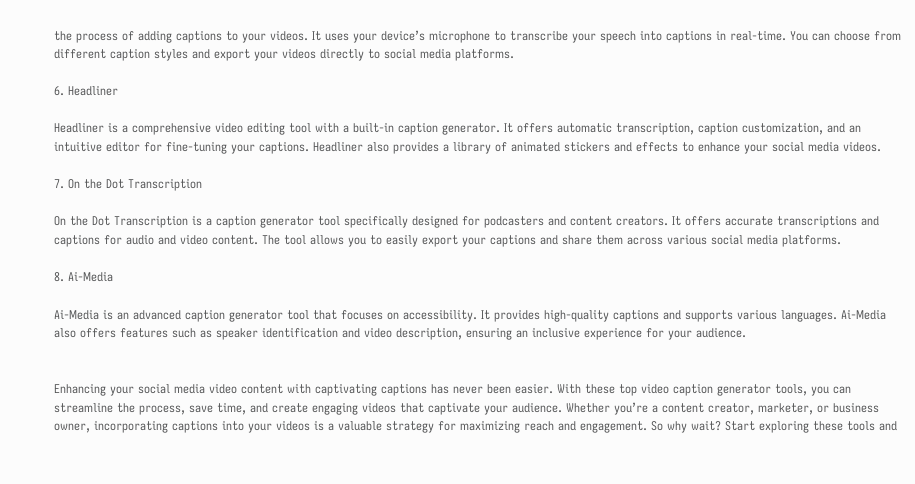the process of adding captions to your videos. It uses your device’s microphone to transcribe your speech into captions in real-time. You can choose from different caption styles and export your videos directly to social media platforms.

6. Headliner

Headliner is a comprehensive video editing tool with a built-in caption generator. It offers automatic transcription, caption customization, and an intuitive editor for fine-tuning your captions. Headliner also provides a library of animated stickers and effects to enhance your social media videos.

7. On the Dot Transcription

On the Dot Transcription is a caption generator tool specifically designed for podcasters and content creators. It offers accurate transcriptions and captions for audio and video content. The tool allows you to easily export your captions and share them across various social media platforms.

8. Ai-Media

Ai-Media is an advanced caption generator tool that focuses on accessibility. It provides high-quality captions and supports various languages. Ai-Media also offers features such as speaker identification and video description, ensuring an inclusive experience for your audience.


Enhancing your social media video content with captivating captions has never been easier. With these top video caption generator tools, you can streamline the process, save time, and create engaging videos that captivate your audience. Whether you’re a content creator, marketer, or business owner, incorporating captions into your videos is a valuable strategy for maximizing reach and engagement. So why wait? Start exploring these tools and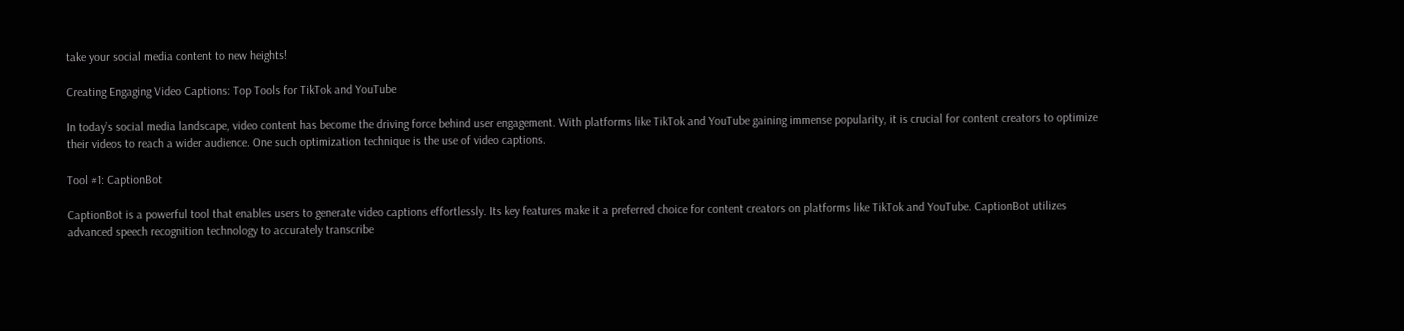take your social media content to new heights!

Creating Engaging Video Captions: Top Tools for TikTok and YouTube

In today’s social media landscape, video content has become the driving force behind user engagement. With platforms like TikTok and YouTube gaining immense popularity, it is crucial for content creators to optimize their videos to reach a wider audience. One such optimization technique is the use of video captions.

Tool #1: CaptionBot

CaptionBot is a powerful tool that enables users to generate video captions effortlessly. Its key features make it a preferred choice for content creators on platforms like TikTok and YouTube. CaptionBot utilizes advanced speech recognition technology to accurately transcribe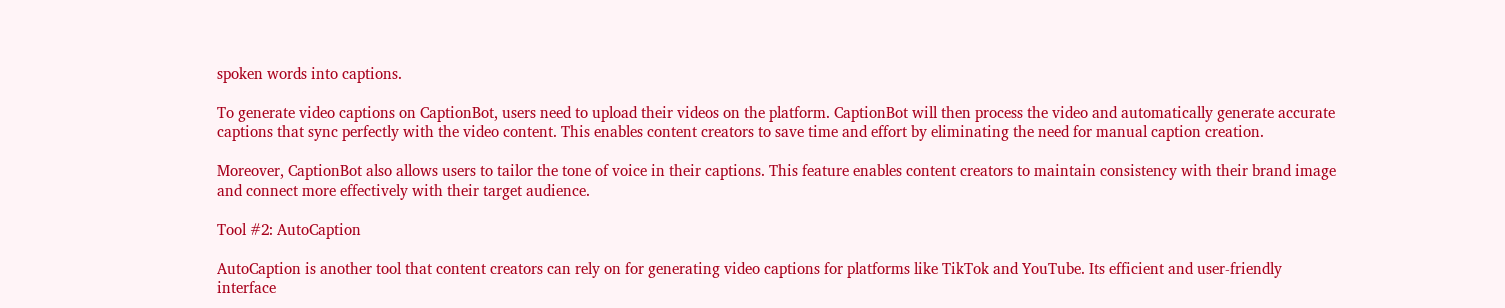spoken words into captions.

To generate video captions on CaptionBot, users need to upload their videos on the platform. CaptionBot will then process the video and automatically generate accurate captions that sync perfectly with the video content. This enables content creators to save time and effort by eliminating the need for manual caption creation.

Moreover, CaptionBot also allows users to tailor the tone of voice in their captions. This feature enables content creators to maintain consistency with their brand image and connect more effectively with their target audience.

Tool #2: AutoCaption

AutoCaption is another tool that content creators can rely on for generating video captions for platforms like TikTok and YouTube. Its efficient and user-friendly interface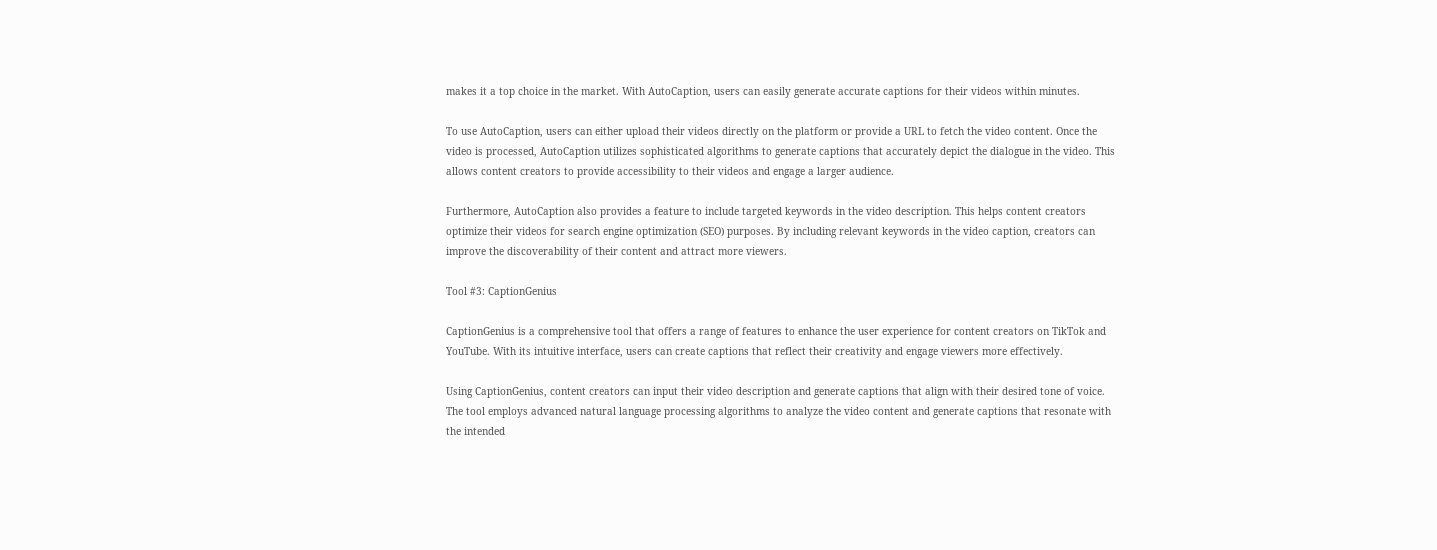makes it a top choice in the market. With AutoCaption, users can easily generate accurate captions for their videos within minutes.

To use AutoCaption, users can either upload their videos directly on the platform or provide a URL to fetch the video content. Once the video is processed, AutoCaption utilizes sophisticated algorithms to generate captions that accurately depict the dialogue in the video. This allows content creators to provide accessibility to their videos and engage a larger audience.

Furthermore, AutoCaption also provides a feature to include targeted keywords in the video description. This helps content creators optimize their videos for search engine optimization (SEO) purposes. By including relevant keywords in the video caption, creators can improve the discoverability of their content and attract more viewers.

Tool #3: CaptionGenius

CaptionGenius is a comprehensive tool that offers a range of features to enhance the user experience for content creators on TikTok and YouTube. With its intuitive interface, users can create captions that reflect their creativity and engage viewers more effectively.

Using CaptionGenius, content creators can input their video description and generate captions that align with their desired tone of voice. The tool employs advanced natural language processing algorithms to analyze the video content and generate captions that resonate with the intended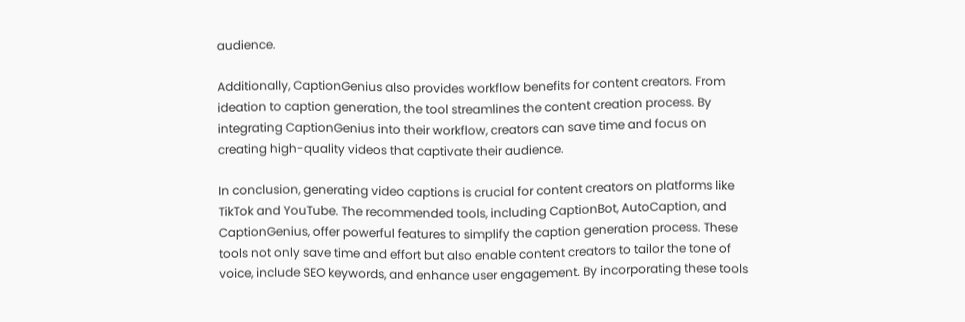audience.

Additionally, CaptionGenius also provides workflow benefits for content creators. From ideation to caption generation, the tool streamlines the content creation process. By integrating CaptionGenius into their workflow, creators can save time and focus on creating high-quality videos that captivate their audience.

In conclusion, generating video captions is crucial for content creators on platforms like TikTok and YouTube. The recommended tools, including CaptionBot, AutoCaption, and CaptionGenius, offer powerful features to simplify the caption generation process. These tools not only save time and effort but also enable content creators to tailor the tone of voice, include SEO keywords, and enhance user engagement. By incorporating these tools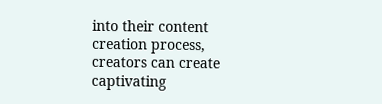into their content creation process, creators can create captivating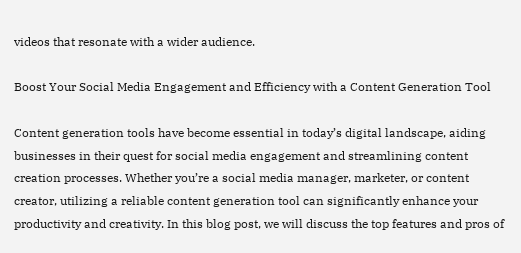videos that resonate with a wider audience.

Boost Your Social Media Engagement and Efficiency with a Content Generation Tool

Content generation tools have become essential in today’s digital landscape, aiding businesses in their quest for social media engagement and streamlining content creation processes. Whether you’re a social media manager, marketer, or content creator, utilizing a reliable content generation tool can significantly enhance your productivity and creativity. In this blog post, we will discuss the top features and pros of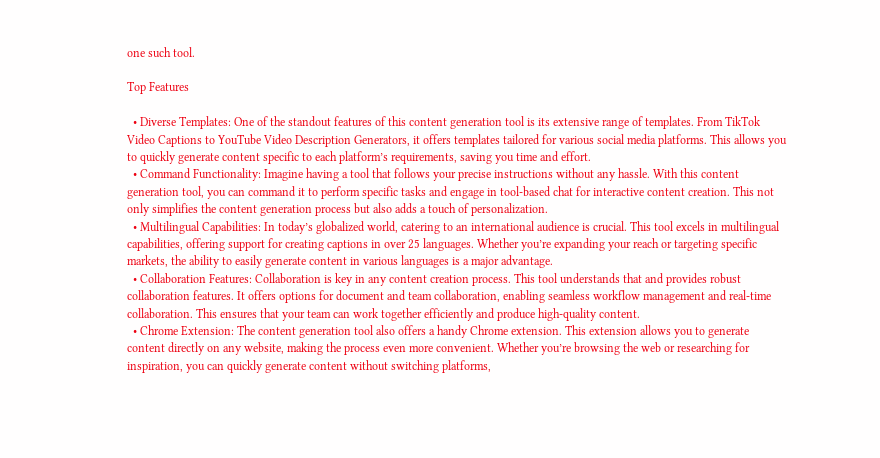one such tool.

Top Features

  • Diverse Templates: One of the standout features of this content generation tool is its extensive range of templates. From TikTok Video Captions to YouTube Video Description Generators, it offers templates tailored for various social media platforms. This allows you to quickly generate content specific to each platform’s requirements, saving you time and effort.
  • Command Functionality: Imagine having a tool that follows your precise instructions without any hassle. With this content generation tool, you can command it to perform specific tasks and engage in tool-based chat for interactive content creation. This not only simplifies the content generation process but also adds a touch of personalization.
  • Multilingual Capabilities: In today’s globalized world, catering to an international audience is crucial. This tool excels in multilingual capabilities, offering support for creating captions in over 25 languages. Whether you’re expanding your reach or targeting specific markets, the ability to easily generate content in various languages is a major advantage.
  • Collaboration Features: Collaboration is key in any content creation process. This tool understands that and provides robust collaboration features. It offers options for document and team collaboration, enabling seamless workflow management and real-time collaboration. This ensures that your team can work together efficiently and produce high-quality content.
  • Chrome Extension: The content generation tool also offers a handy Chrome extension. This extension allows you to generate content directly on any website, making the process even more convenient. Whether you’re browsing the web or researching for inspiration, you can quickly generate content without switching platforms,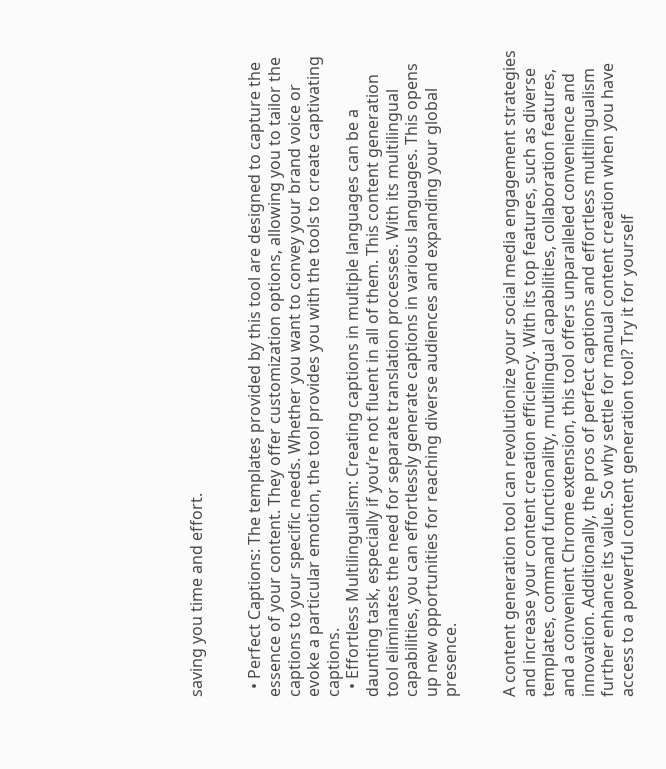saving you time and effort.


  • Perfect Captions: The templates provided by this tool are designed to capture the essence of your content. They offer customization options, allowing you to tailor the captions to your specific needs. Whether you want to convey your brand voice or evoke a particular emotion, the tool provides you with the tools to create captivating captions.
  • Effortless Multilingualism: Creating captions in multiple languages can be a daunting task, especially if you’re not fluent in all of them. This content generation tool eliminates the need for separate translation processes. With its multilingual capabilities, you can effortlessly generate captions in various languages. This opens up new opportunities for reaching diverse audiences and expanding your global presence.


A content generation tool can revolutionize your social media engagement strategies and increase your content creation efficiency. With its top features, such as diverse templates, command functionality, multilingual capabilities, collaboration features, and a convenient Chrome extension, this tool offers unparalleled convenience and innovation. Additionally, the pros of perfect captions and effortless multilingualism further enhance its value. So why settle for manual content creation when you have access to a powerful content generation tool? Try it for yourself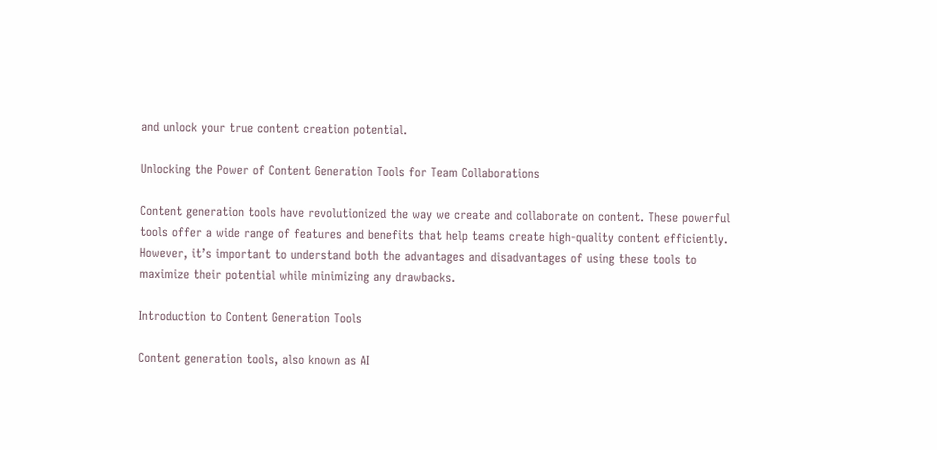and unlock your true content creation potential.

Unlocking the Power of Content Generation Tools for Team Collaborations

Content generation tools have revolutionized the way we create and collaborate on content. These powerful tools offer a wide range of features and benefits that help teams create high-quality content efficiently. However, it’s important to understand both the advantages and disadvantages of using these tools to maximize their potential while minimizing any drawbacks.

Introduction to Content Generation Tools

Content generation tools, also known as AI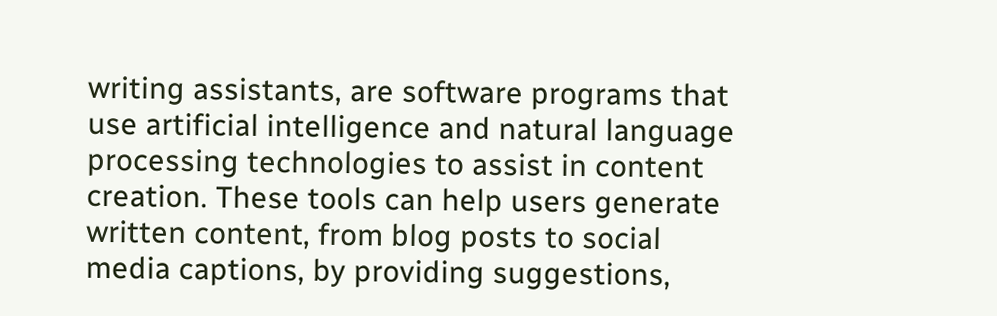writing assistants, are software programs that use artificial intelligence and natural language processing technologies to assist in content creation. These tools can help users generate written content, from blog posts to social media captions, by providing suggestions,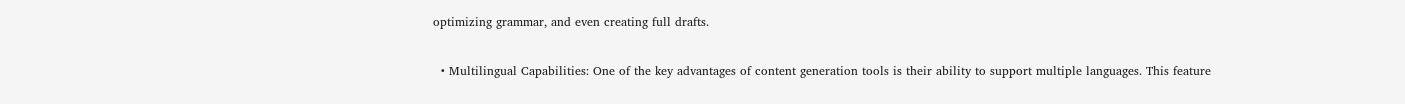optimizing grammar, and even creating full drafts.


  • Multilingual Capabilities: One of the key advantages of content generation tools is their ability to support multiple languages. This feature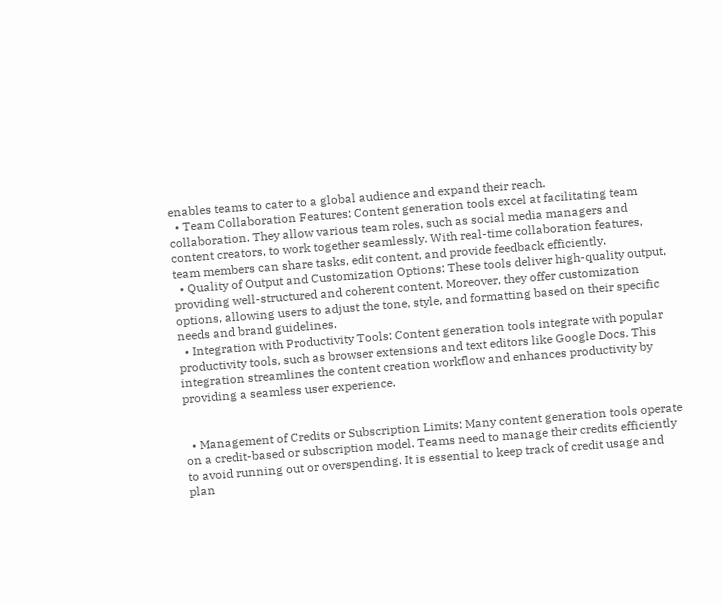enables teams to cater to a global audience and expand their reach.
  • Team Collaboration Features: Content generation tools excel at facilitating team collaboration. They allow various team roles, such as social media managers and content creators, to work together seamlessly. With real-time collaboration features, team members can share tasks, edit content, and provide feedback efficiently.
  • Quality of Output and Customization Options: These tools deliver high-quality output, providing well-structured and coherent content. Moreover, they offer customization options, allowing users to adjust the tone, style, and formatting based on their specific needs and brand guidelines.
  • Integration with Productivity Tools: Content generation tools integrate with popular productivity tools, such as browser extensions and text editors like Google Docs. This integration streamlines the content creation workflow and enhances productivity by providing a seamless user experience.


  • Management of Credits or Subscription Limits: Many content generation tools operate on a credit-based or subscription model. Teams need to manage their credits efficiently to avoid running out or overspending. It is essential to keep track of credit usage and plan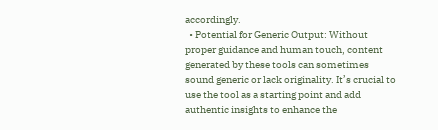accordingly.
  • Potential for Generic Output: Without proper guidance and human touch, content generated by these tools can sometimes sound generic or lack originality. It’s crucial to use the tool as a starting point and add authentic insights to enhance the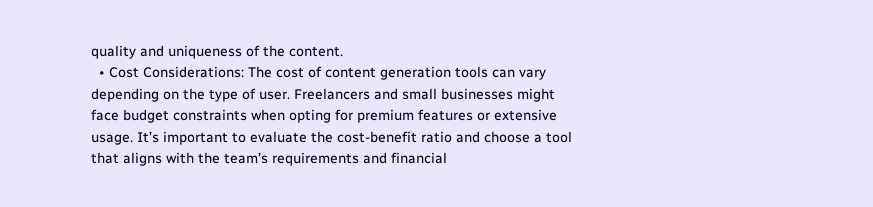quality and uniqueness of the content.
  • Cost Considerations: The cost of content generation tools can vary depending on the type of user. Freelancers and small businesses might face budget constraints when opting for premium features or extensive usage. It’s important to evaluate the cost-benefit ratio and choose a tool that aligns with the team’s requirements and financial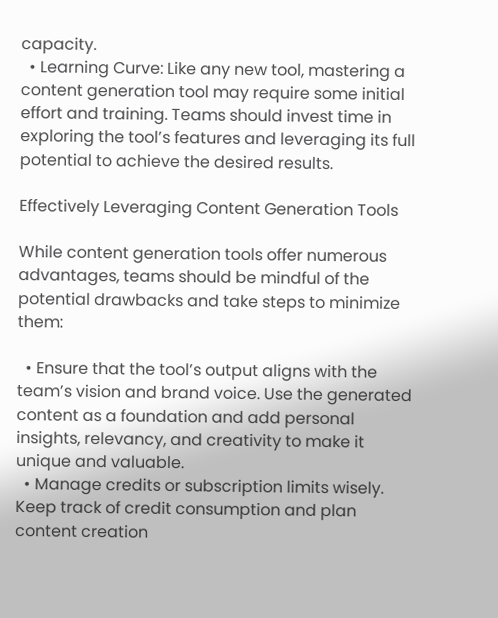capacity.
  • Learning Curve: Like any new tool, mastering a content generation tool may require some initial effort and training. Teams should invest time in exploring the tool’s features and leveraging its full potential to achieve the desired results.

Effectively Leveraging Content Generation Tools

While content generation tools offer numerous advantages, teams should be mindful of the potential drawbacks and take steps to minimize them:

  • Ensure that the tool’s output aligns with the team’s vision and brand voice. Use the generated content as a foundation and add personal insights, relevancy, and creativity to make it unique and valuable.
  • Manage credits or subscription limits wisely. Keep track of credit consumption and plan content creation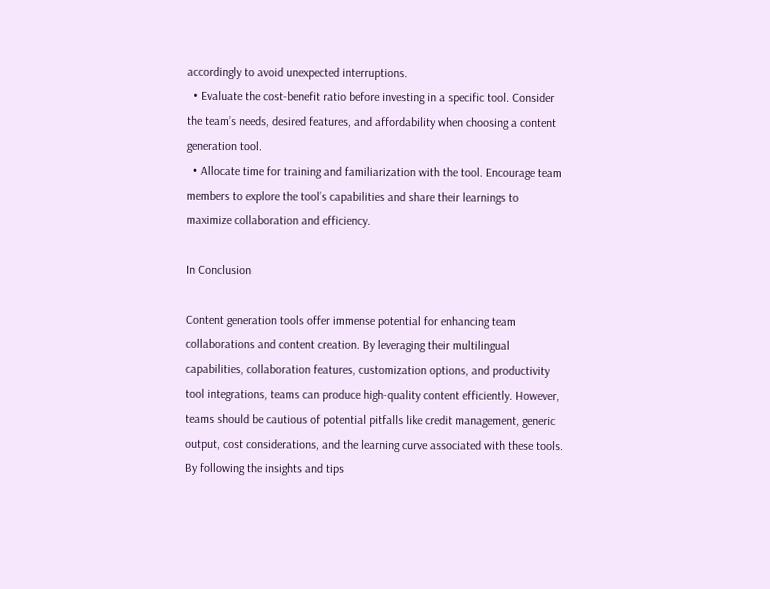accordingly to avoid unexpected interruptions.
  • Evaluate the cost-benefit ratio before investing in a specific tool. Consider the team’s needs, desired features, and affordability when choosing a content generation tool.
  • Allocate time for training and familiarization with the tool. Encourage team members to explore the tool’s capabilities and share their learnings to maximize collaboration and efficiency.

In Conclusion

Content generation tools offer immense potential for enhancing team collaborations and content creation. By leveraging their multilingual capabilities, collaboration features, customization options, and productivity tool integrations, teams can produce high-quality content efficiently. However, teams should be cautious of potential pitfalls like credit management, generic output, cost considerations, and the learning curve associated with these tools. By following the insights and tips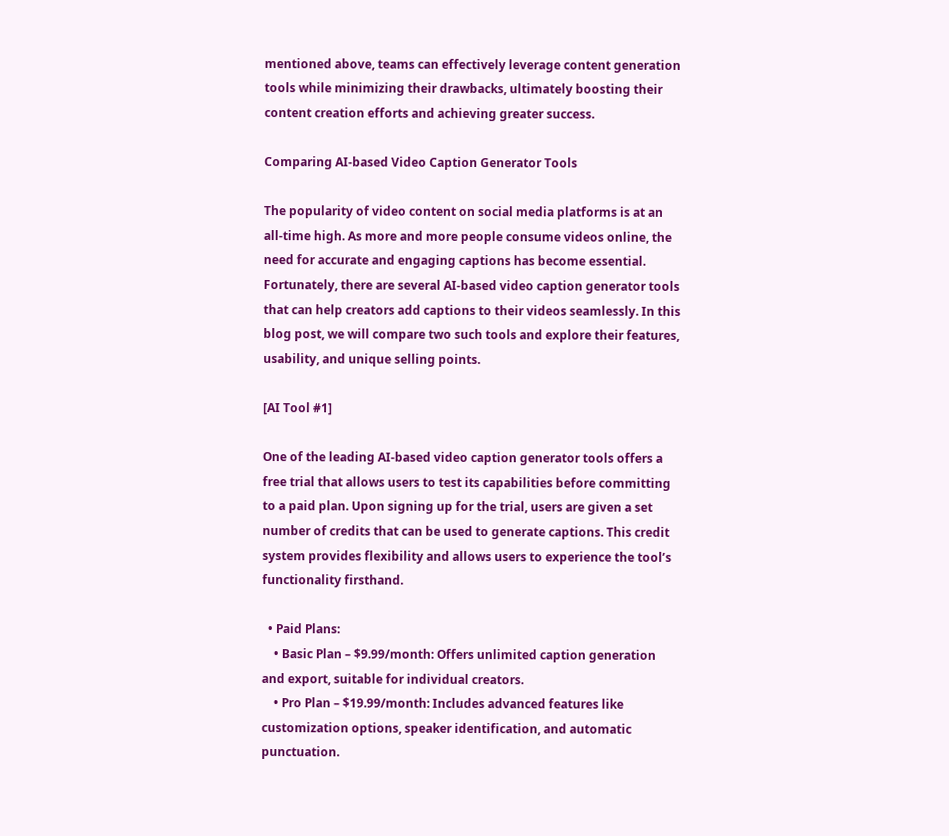mentioned above, teams can effectively leverage content generation tools while minimizing their drawbacks, ultimately boosting their content creation efforts and achieving greater success.

Comparing AI-based Video Caption Generator Tools

The popularity of video content on social media platforms is at an all-time high. As more and more people consume videos online, the need for accurate and engaging captions has become essential. Fortunately, there are several AI-based video caption generator tools that can help creators add captions to their videos seamlessly. In this blog post, we will compare two such tools and explore their features, usability, and unique selling points.

[AI Tool #1]

One of the leading AI-based video caption generator tools offers a free trial that allows users to test its capabilities before committing to a paid plan. Upon signing up for the trial, users are given a set number of credits that can be used to generate captions. This credit system provides flexibility and allows users to experience the tool’s functionality firsthand.

  • Paid Plans:
    • Basic Plan – $9.99/month: Offers unlimited caption generation and export, suitable for individual creators.
    • Pro Plan – $19.99/month: Includes advanced features like customization options, speaker identification, and automatic punctuation.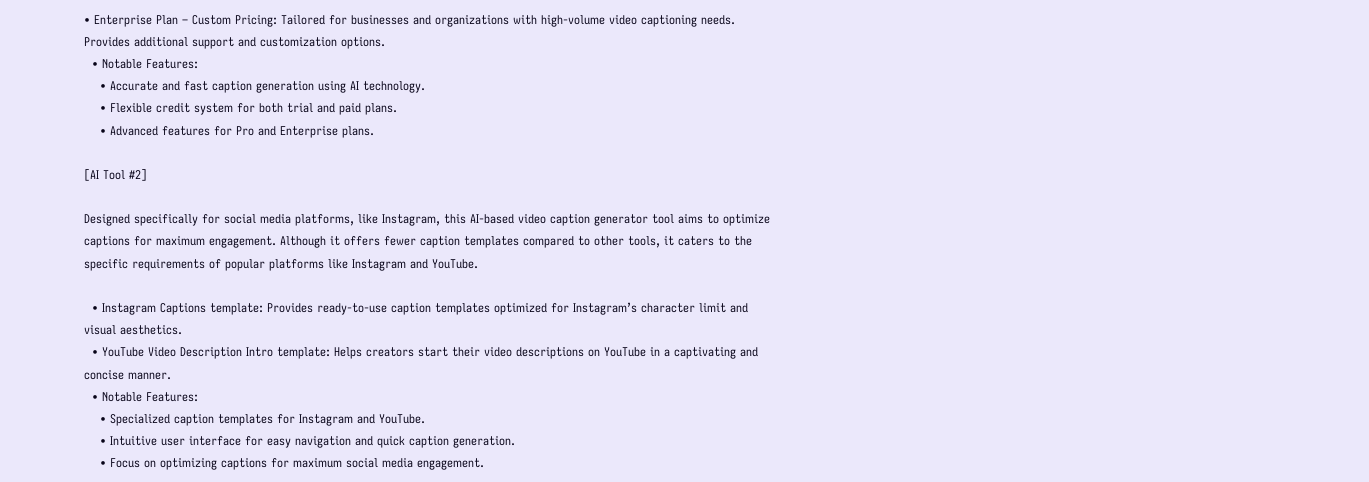• Enterprise Plan – Custom Pricing: Tailored for businesses and organizations with high-volume video captioning needs. Provides additional support and customization options.
  • Notable Features:
    • Accurate and fast caption generation using AI technology.
    • Flexible credit system for both trial and paid plans.
    • Advanced features for Pro and Enterprise plans.

[AI Tool #2]

Designed specifically for social media platforms, like Instagram, this AI-based video caption generator tool aims to optimize captions for maximum engagement. Although it offers fewer caption templates compared to other tools, it caters to the specific requirements of popular platforms like Instagram and YouTube.

  • Instagram Captions template: Provides ready-to-use caption templates optimized for Instagram’s character limit and visual aesthetics.
  • YouTube Video Description Intro template: Helps creators start their video descriptions on YouTube in a captivating and concise manner.
  • Notable Features:
    • Specialized caption templates for Instagram and YouTube.
    • Intuitive user interface for easy navigation and quick caption generation.
    • Focus on optimizing captions for maximum social media engagement.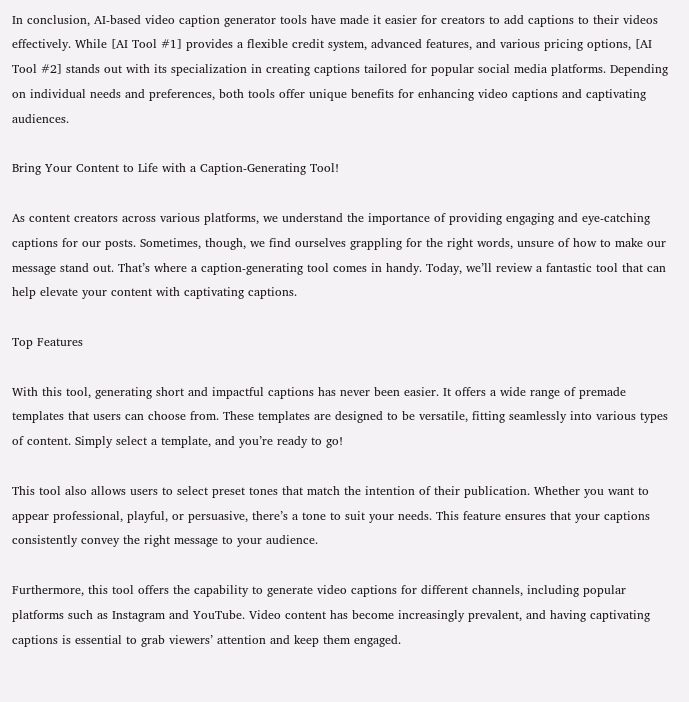In conclusion, AI-based video caption generator tools have made it easier for creators to add captions to their videos effectively. While [AI Tool #1] provides a flexible credit system, advanced features, and various pricing options, [AI Tool #2] stands out with its specialization in creating captions tailored for popular social media platforms. Depending on individual needs and preferences, both tools offer unique benefits for enhancing video captions and captivating audiences.

Bring Your Content to Life with a Caption-Generating Tool!

As content creators across various platforms, we understand the importance of providing engaging and eye-catching captions for our posts. Sometimes, though, we find ourselves grappling for the right words, unsure of how to make our message stand out. That’s where a caption-generating tool comes in handy. Today, we’ll review a fantastic tool that can help elevate your content with captivating captions.

Top Features

With this tool, generating short and impactful captions has never been easier. It offers a wide range of premade templates that users can choose from. These templates are designed to be versatile, fitting seamlessly into various types of content. Simply select a template, and you’re ready to go!

This tool also allows users to select preset tones that match the intention of their publication. Whether you want to appear professional, playful, or persuasive, there’s a tone to suit your needs. This feature ensures that your captions consistently convey the right message to your audience.

Furthermore, this tool offers the capability to generate video captions for different channels, including popular platforms such as Instagram and YouTube. Video content has become increasingly prevalent, and having captivating captions is essential to grab viewers’ attention and keep them engaged.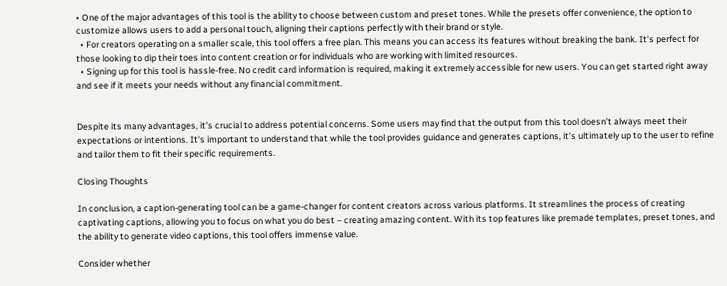• One of the major advantages of this tool is the ability to choose between custom and preset tones. While the presets offer convenience, the option to customize allows users to add a personal touch, aligning their captions perfectly with their brand or style.
  • For creators operating on a smaller scale, this tool offers a free plan. This means you can access its features without breaking the bank. It’s perfect for those looking to dip their toes into content creation or for individuals who are working with limited resources.
  • Signing up for this tool is hassle-free. No credit card information is required, making it extremely accessible for new users. You can get started right away and see if it meets your needs without any financial commitment.


Despite its many advantages, it’s crucial to address potential concerns. Some users may find that the output from this tool doesn’t always meet their expectations or intentions. It’s important to understand that while the tool provides guidance and generates captions, it’s ultimately up to the user to refine and tailor them to fit their specific requirements.

Closing Thoughts

In conclusion, a caption-generating tool can be a game-changer for content creators across various platforms. It streamlines the process of creating captivating captions, allowing you to focus on what you do best – creating amazing content. With its top features like premade templates, preset tones, and the ability to generate video captions, this tool offers immense value.

Consider whether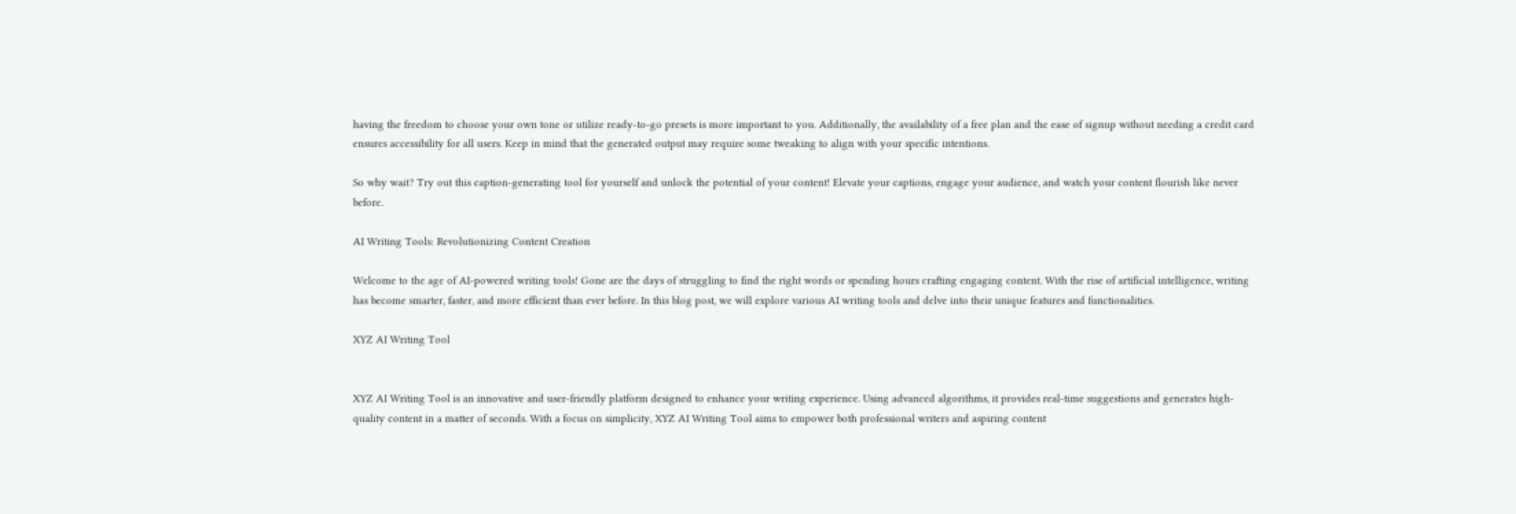having the freedom to choose your own tone or utilize ready-to-go presets is more important to you. Additionally, the availability of a free plan and the ease of signup without needing a credit card ensures accessibility for all users. Keep in mind that the generated output may require some tweaking to align with your specific intentions.

So why wait? Try out this caption-generating tool for yourself and unlock the potential of your content! Elevate your captions, engage your audience, and watch your content flourish like never before.

AI Writing Tools: Revolutionizing Content Creation

Welcome to the age of AI-powered writing tools! Gone are the days of struggling to find the right words or spending hours crafting engaging content. With the rise of artificial intelligence, writing has become smarter, faster, and more efficient than ever before. In this blog post, we will explore various AI writing tools and delve into their unique features and functionalities.

XYZ AI Writing Tool


XYZ AI Writing Tool is an innovative and user-friendly platform designed to enhance your writing experience. Using advanced algorithms, it provides real-time suggestions and generates high-quality content in a matter of seconds. With a focus on simplicity, XYZ AI Writing Tool aims to empower both professional writers and aspiring content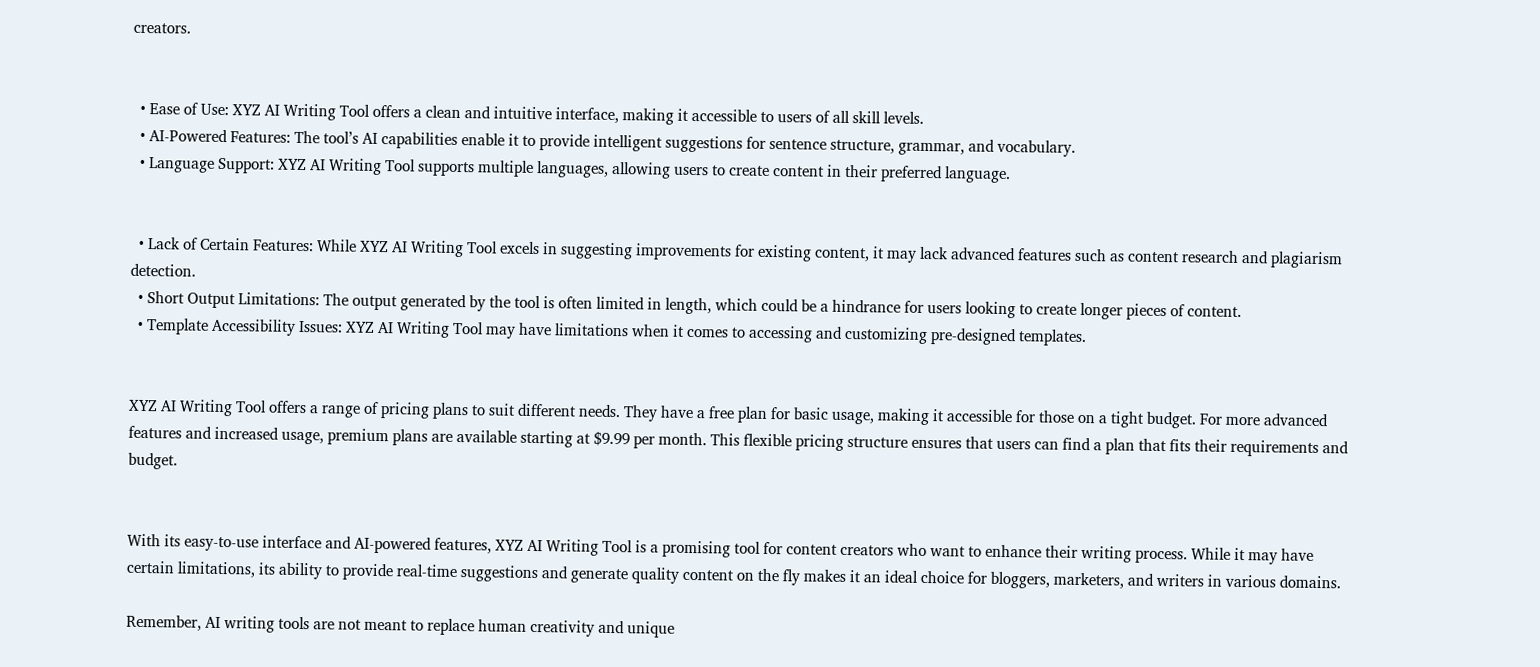creators.


  • Ease of Use: XYZ AI Writing Tool offers a clean and intuitive interface, making it accessible to users of all skill levels.
  • AI-Powered Features: The tool’s AI capabilities enable it to provide intelligent suggestions for sentence structure, grammar, and vocabulary.
  • Language Support: XYZ AI Writing Tool supports multiple languages, allowing users to create content in their preferred language.


  • Lack of Certain Features: While XYZ AI Writing Tool excels in suggesting improvements for existing content, it may lack advanced features such as content research and plagiarism detection.
  • Short Output Limitations: The output generated by the tool is often limited in length, which could be a hindrance for users looking to create longer pieces of content.
  • Template Accessibility Issues: XYZ AI Writing Tool may have limitations when it comes to accessing and customizing pre-designed templates.


XYZ AI Writing Tool offers a range of pricing plans to suit different needs. They have a free plan for basic usage, making it accessible for those on a tight budget. For more advanced features and increased usage, premium plans are available starting at $9.99 per month. This flexible pricing structure ensures that users can find a plan that fits their requirements and budget.


With its easy-to-use interface and AI-powered features, XYZ AI Writing Tool is a promising tool for content creators who want to enhance their writing process. While it may have certain limitations, its ability to provide real-time suggestions and generate quality content on the fly makes it an ideal choice for bloggers, marketers, and writers in various domains.

Remember, AI writing tools are not meant to replace human creativity and unique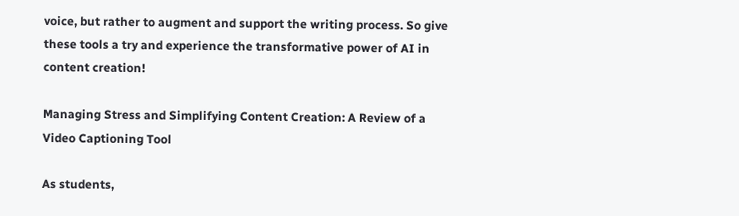voice, but rather to augment and support the writing process. So give these tools a try and experience the transformative power of AI in content creation!

Managing Stress and Simplifying Content Creation: A Review of a Video Captioning Tool

As students,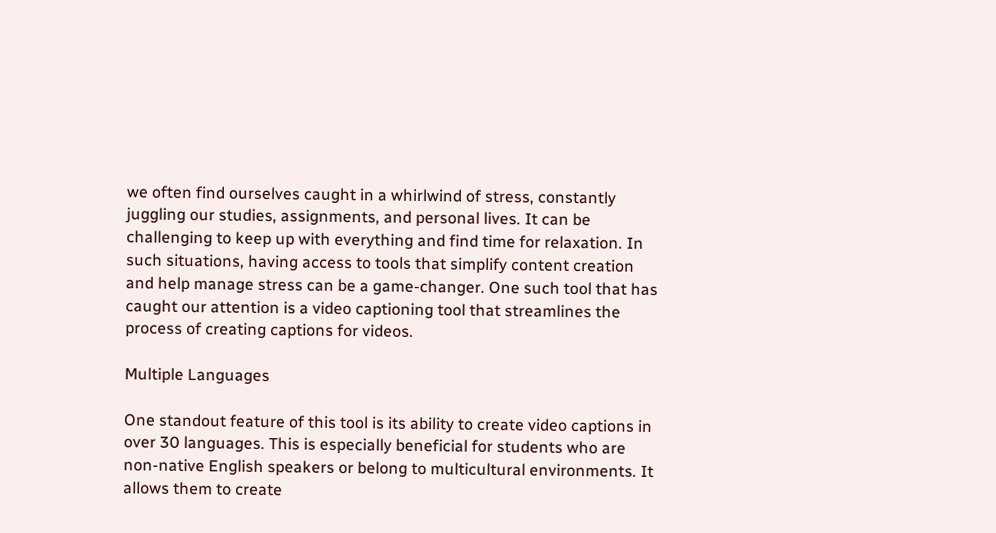we often find ourselves caught in a whirlwind of stress, constantly juggling our studies, assignments, and personal lives. It can be challenging to keep up with everything and find time for relaxation. In such situations, having access to tools that simplify content creation and help manage stress can be a game-changer. One such tool that has caught our attention is a video captioning tool that streamlines the process of creating captions for videos.

Multiple Languages

One standout feature of this tool is its ability to create video captions in over 30 languages. This is especially beneficial for students who are non-native English speakers or belong to multicultural environments. It allows them to create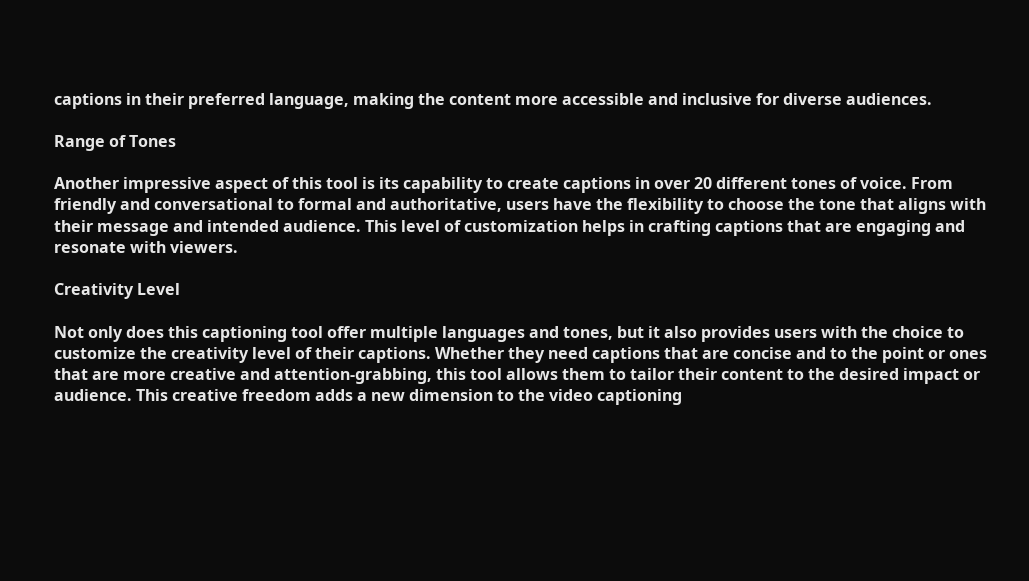captions in their preferred language, making the content more accessible and inclusive for diverse audiences.

Range of Tones

Another impressive aspect of this tool is its capability to create captions in over 20 different tones of voice. From friendly and conversational to formal and authoritative, users have the flexibility to choose the tone that aligns with their message and intended audience. This level of customization helps in crafting captions that are engaging and resonate with viewers.

Creativity Level

Not only does this captioning tool offer multiple languages and tones, but it also provides users with the choice to customize the creativity level of their captions. Whether they need captions that are concise and to the point or ones that are more creative and attention-grabbing, this tool allows them to tailor their content to the desired impact or audience. This creative freedom adds a new dimension to the video captioning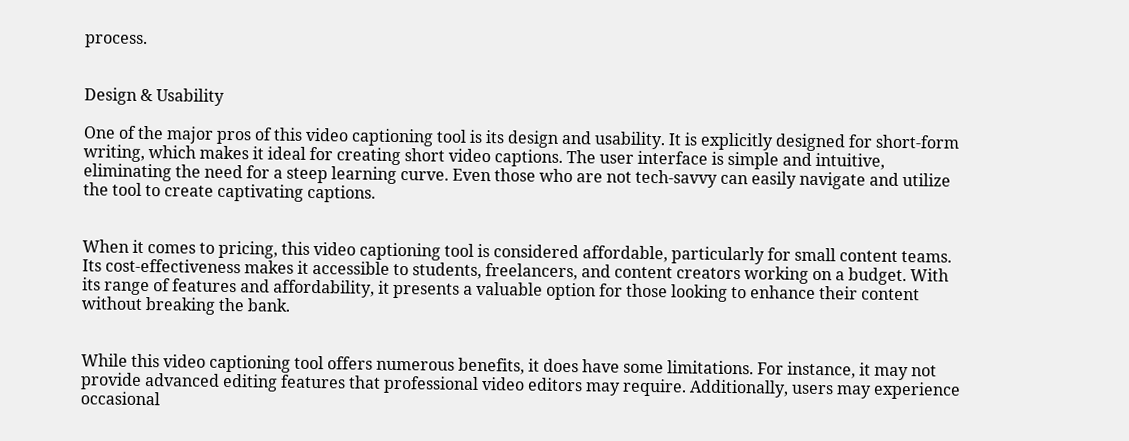process.


Design & Usability

One of the major pros of this video captioning tool is its design and usability. It is explicitly designed for short-form writing, which makes it ideal for creating short video captions. The user interface is simple and intuitive, eliminating the need for a steep learning curve. Even those who are not tech-savvy can easily navigate and utilize the tool to create captivating captions.


When it comes to pricing, this video captioning tool is considered affordable, particularly for small content teams. Its cost-effectiveness makes it accessible to students, freelancers, and content creators working on a budget. With its range of features and affordability, it presents a valuable option for those looking to enhance their content without breaking the bank.


While this video captioning tool offers numerous benefits, it does have some limitations. For instance, it may not provide advanced editing features that professional video editors may require. Additionally, users may experience occasional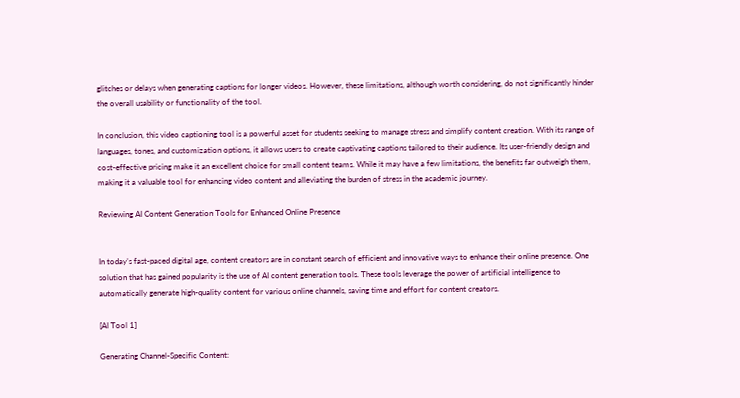glitches or delays when generating captions for longer videos. However, these limitations, although worth considering, do not significantly hinder the overall usability or functionality of the tool.

In conclusion, this video captioning tool is a powerful asset for students seeking to manage stress and simplify content creation. With its range of languages, tones, and customization options, it allows users to create captivating captions tailored to their audience. Its user-friendly design and cost-effective pricing make it an excellent choice for small content teams. While it may have a few limitations, the benefits far outweigh them, making it a valuable tool for enhancing video content and alleviating the burden of stress in the academic journey.

Reviewing AI Content Generation Tools for Enhanced Online Presence


In today’s fast-paced digital age, content creators are in constant search of efficient and innovative ways to enhance their online presence. One solution that has gained popularity is the use of AI content generation tools. These tools leverage the power of artificial intelligence to automatically generate high-quality content for various online channels, saving time and effort for content creators.

[AI Tool 1]

Generating Channel-Specific Content: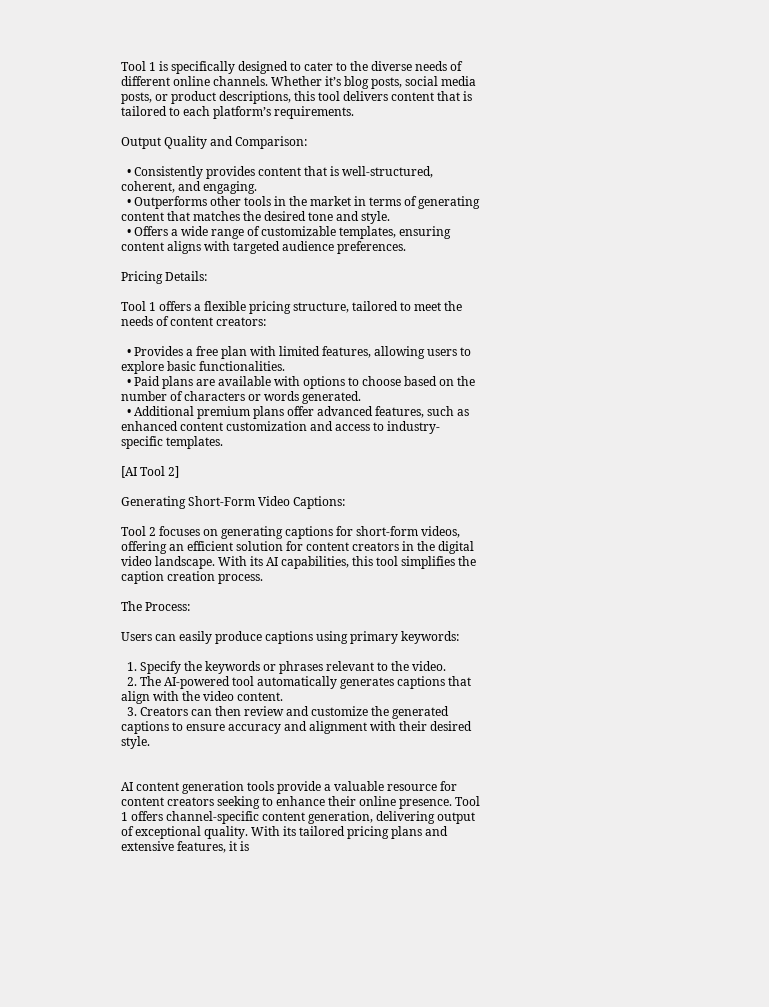Tool 1 is specifically designed to cater to the diverse needs of different online channels. Whether it’s blog posts, social media posts, or product descriptions, this tool delivers content that is tailored to each platform’s requirements.

Output Quality and Comparison:

  • Consistently provides content that is well-structured, coherent, and engaging.
  • Outperforms other tools in the market in terms of generating content that matches the desired tone and style.
  • Offers a wide range of customizable templates, ensuring content aligns with targeted audience preferences.

Pricing Details:

Tool 1 offers a flexible pricing structure, tailored to meet the needs of content creators:

  • Provides a free plan with limited features, allowing users to explore basic functionalities.
  • Paid plans are available with options to choose based on the number of characters or words generated.
  • Additional premium plans offer advanced features, such as enhanced content customization and access to industry-specific templates.

[AI Tool 2]

Generating Short-Form Video Captions:

Tool 2 focuses on generating captions for short-form videos, offering an efficient solution for content creators in the digital video landscape. With its AI capabilities, this tool simplifies the caption creation process.

The Process:

Users can easily produce captions using primary keywords:

  1. Specify the keywords or phrases relevant to the video.
  2. The AI-powered tool automatically generates captions that align with the video content.
  3. Creators can then review and customize the generated captions to ensure accuracy and alignment with their desired style.


AI content generation tools provide a valuable resource for content creators seeking to enhance their online presence. Tool 1 offers channel-specific content generation, delivering output of exceptional quality. With its tailored pricing plans and extensive features, it is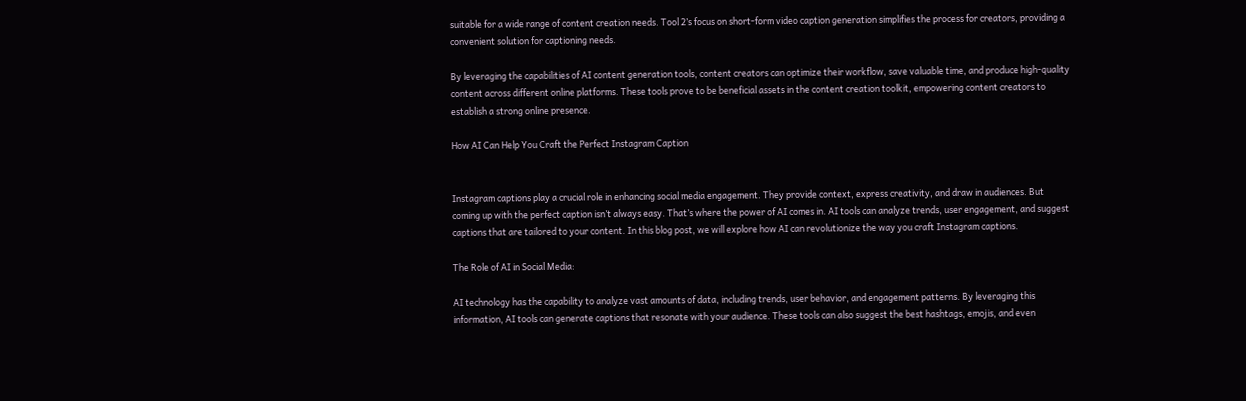suitable for a wide range of content creation needs. Tool 2’s focus on short-form video caption generation simplifies the process for creators, providing a convenient solution for captioning needs.

By leveraging the capabilities of AI content generation tools, content creators can optimize their workflow, save valuable time, and produce high-quality content across different online platforms. These tools prove to be beneficial assets in the content creation toolkit, empowering content creators to establish a strong online presence.

How AI Can Help You Craft the Perfect Instagram Caption


Instagram captions play a crucial role in enhancing social media engagement. They provide context, express creativity, and draw in audiences. But coming up with the perfect caption isn’t always easy. That’s where the power of AI comes in. AI tools can analyze trends, user engagement, and suggest captions that are tailored to your content. In this blog post, we will explore how AI can revolutionize the way you craft Instagram captions.

The Role of AI in Social Media:

AI technology has the capability to analyze vast amounts of data, including trends, user behavior, and engagement patterns. By leveraging this information, AI tools can generate captions that resonate with your audience. These tools can also suggest the best hashtags, emojis, and even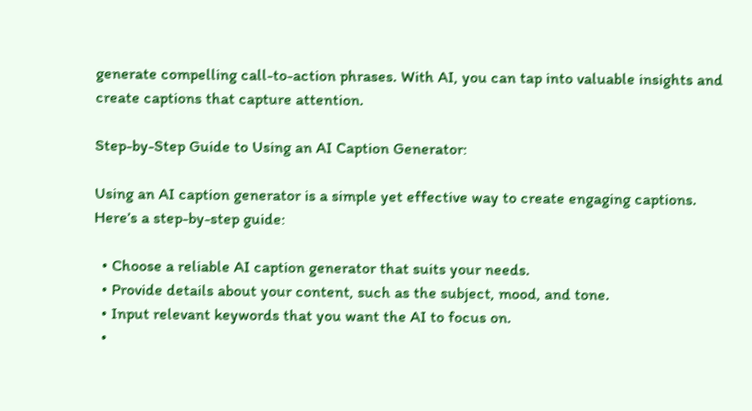generate compelling call-to-action phrases. With AI, you can tap into valuable insights and create captions that capture attention.

Step-by-Step Guide to Using an AI Caption Generator:

Using an AI caption generator is a simple yet effective way to create engaging captions. Here’s a step-by-step guide:

  • Choose a reliable AI caption generator that suits your needs.
  • Provide details about your content, such as the subject, mood, and tone.
  • Input relevant keywords that you want the AI to focus on.
  •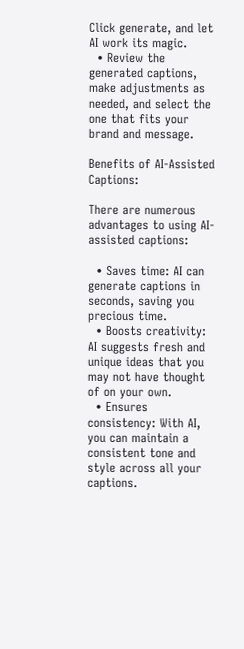Click generate, and let AI work its magic.
  • Review the generated captions, make adjustments as needed, and select the one that fits your brand and message.

Benefits of AI-Assisted Captions:

There are numerous advantages to using AI-assisted captions:

  • Saves time: AI can generate captions in seconds, saving you precious time.
  • Boosts creativity: AI suggests fresh and unique ideas that you may not have thought of on your own.
  • Ensures consistency: With AI, you can maintain a consistent tone and style across all your captions.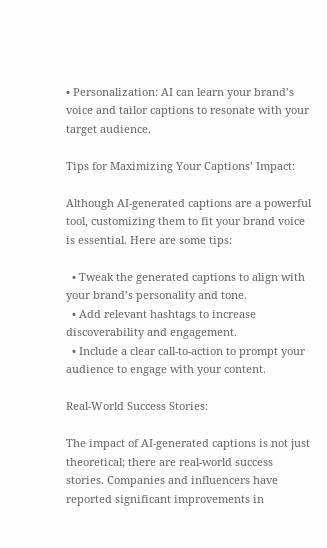• Personalization: AI can learn your brand’s voice and tailor captions to resonate with your target audience.

Tips for Maximizing Your Captions’ Impact:

Although AI-generated captions are a powerful tool, customizing them to fit your brand voice is essential. Here are some tips:

  • Tweak the generated captions to align with your brand’s personality and tone.
  • Add relevant hashtags to increase discoverability and engagement.
  • Include a clear call-to-action to prompt your audience to engage with your content.

Real-World Success Stories:

The impact of AI-generated captions is not just theoretical; there are real-world success stories. Companies and influencers have reported significant improvements in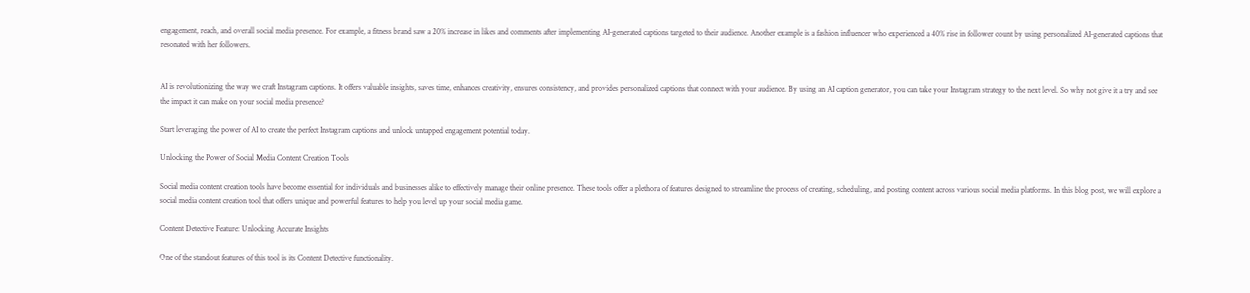engagement, reach, and overall social media presence. For example, a fitness brand saw a 20% increase in likes and comments after implementing AI-generated captions targeted to their audience. Another example is a fashion influencer who experienced a 40% rise in follower count by using personalized AI-generated captions that resonated with her followers.


AI is revolutionizing the way we craft Instagram captions. It offers valuable insights, saves time, enhances creativity, ensures consistency, and provides personalized captions that connect with your audience. By using an AI caption generator, you can take your Instagram strategy to the next level. So why not give it a try and see the impact it can make on your social media presence?

Start leveraging the power of AI to create the perfect Instagram captions and unlock untapped engagement potential today.

Unlocking the Power of Social Media Content Creation Tools

Social media content creation tools have become essential for individuals and businesses alike to effectively manage their online presence. These tools offer a plethora of features designed to streamline the process of creating, scheduling, and posting content across various social media platforms. In this blog post, we will explore a social media content creation tool that offers unique and powerful features to help you level up your social media game.

Content Detective Feature: Unlocking Accurate Insights

One of the standout features of this tool is its Content Detective functionality.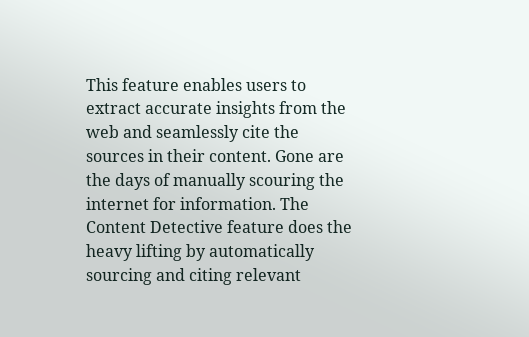This feature enables users to extract accurate insights from the web and seamlessly cite the sources in their content. Gone are the days of manually scouring the internet for information. The Content Detective feature does the heavy lifting by automatically sourcing and citing relevant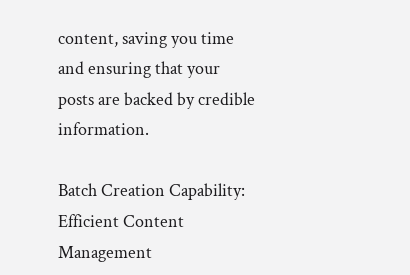content, saving you time and ensuring that your posts are backed by credible information.

Batch Creation Capability: Efficient Content Management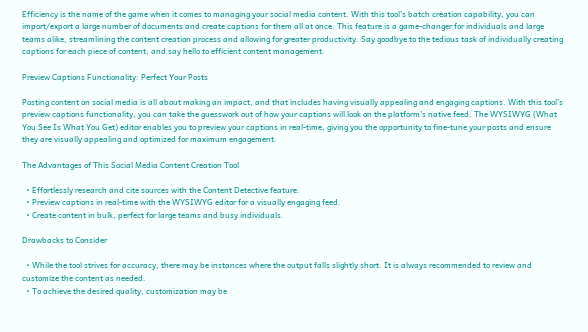Efficiency is the name of the game when it comes to managing your social media content. With this tool’s batch creation capability, you can import/export a large number of documents and create captions for them all at once. This feature is a game-changer for individuals and large teams alike, streamlining the content creation process and allowing for greater productivity. Say goodbye to the tedious task of individually creating captions for each piece of content, and say hello to efficient content management.

Preview Captions Functionality: Perfect Your Posts

Posting content on social media is all about making an impact, and that includes having visually appealing and engaging captions. With this tool’s preview captions functionality, you can take the guesswork out of how your captions will look on the platform’s native feed. The WYSIWYG (What You See Is What You Get) editor enables you to preview your captions in real-time, giving you the opportunity to fine-tune your posts and ensure they are visually appealing and optimized for maximum engagement.

The Advantages of This Social Media Content Creation Tool

  • Effortlessly research and cite sources with the Content Detective feature.
  • Preview captions in real-time with the WYSIWYG editor for a visually engaging feed.
  • Create content in bulk, perfect for large teams and busy individuals.

Drawbacks to Consider

  • While the tool strives for accuracy, there may be instances where the output falls slightly short. It is always recommended to review and customize the content as needed.
  • To achieve the desired quality, customization may be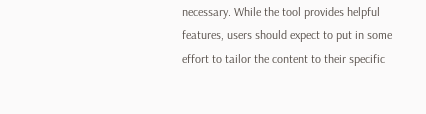necessary. While the tool provides helpful features, users should expect to put in some effort to tailor the content to their specific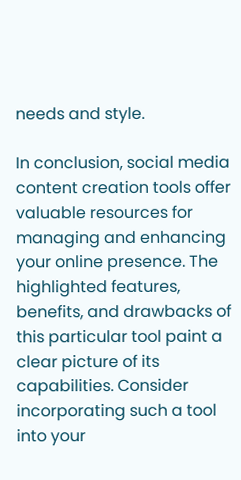needs and style.

In conclusion, social media content creation tools offer valuable resources for managing and enhancing your online presence. The highlighted features, benefits, and drawbacks of this particular tool paint a clear picture of its capabilities. Consider incorporating such a tool into your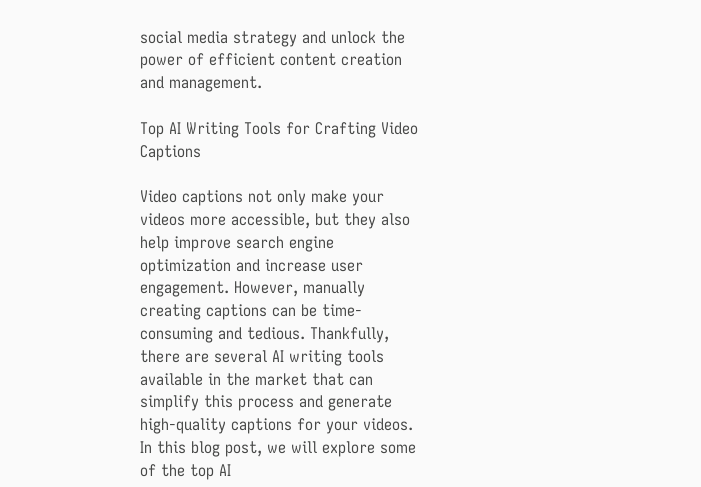social media strategy and unlock the power of efficient content creation and management.

Top AI Writing Tools for Crafting Video Captions

Video captions not only make your videos more accessible, but they also help improve search engine optimization and increase user engagement. However, manually creating captions can be time-consuming and tedious. Thankfully, there are several AI writing tools available in the market that can simplify this process and generate high-quality captions for your videos. In this blog post, we will explore some of the top AI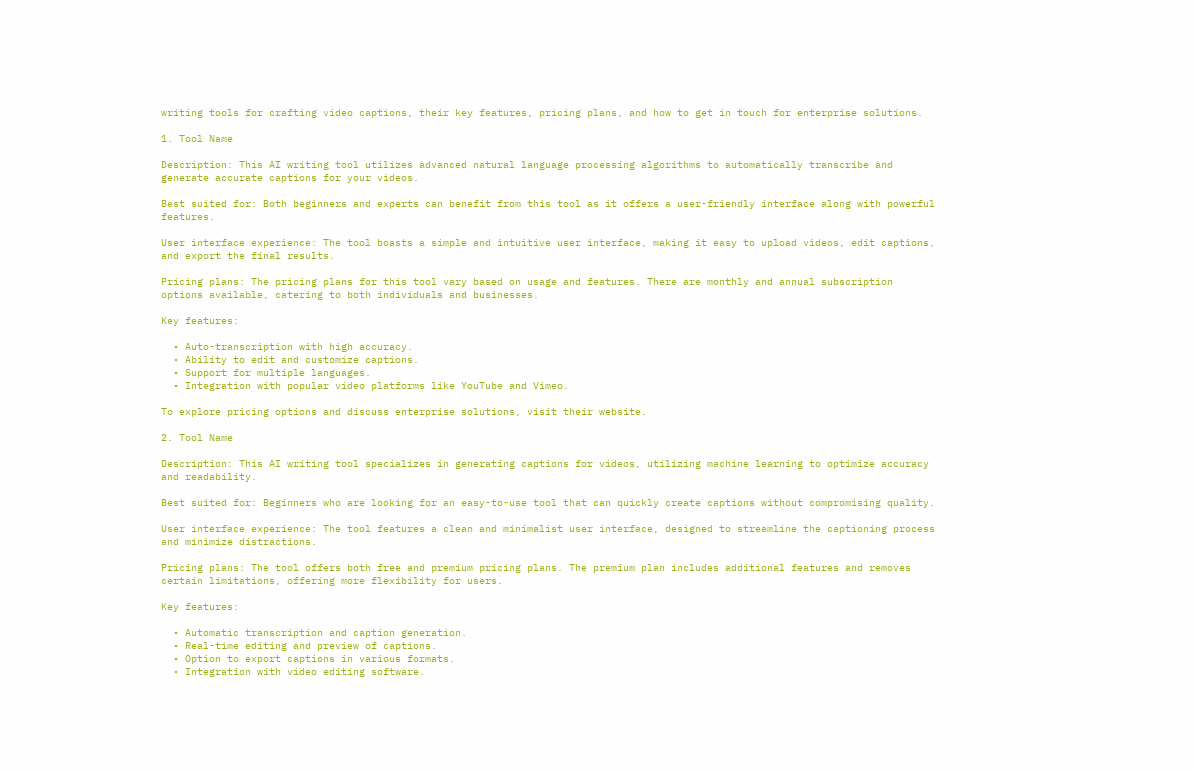writing tools for crafting video captions, their key features, pricing plans, and how to get in touch for enterprise solutions.

1. Tool Name

Description: This AI writing tool utilizes advanced natural language processing algorithms to automatically transcribe and generate accurate captions for your videos.

Best suited for: Both beginners and experts can benefit from this tool as it offers a user-friendly interface along with powerful features.

User interface experience: The tool boasts a simple and intuitive user interface, making it easy to upload videos, edit captions, and export the final results.

Pricing plans: The pricing plans for this tool vary based on usage and features. There are monthly and annual subscription options available, catering to both individuals and businesses.

Key features:

  • Auto-transcription with high accuracy.
  • Ability to edit and customize captions.
  • Support for multiple languages.
  • Integration with popular video platforms like YouTube and Vimeo.

To explore pricing options and discuss enterprise solutions, visit their website.

2. Tool Name

Description: This AI writing tool specializes in generating captions for videos, utilizing machine learning to optimize accuracy and readability.

Best suited for: Beginners who are looking for an easy-to-use tool that can quickly create captions without compromising quality.

User interface experience: The tool features a clean and minimalist user interface, designed to streamline the captioning process and minimize distractions.

Pricing plans: The tool offers both free and premium pricing plans. The premium plan includes additional features and removes certain limitations, offering more flexibility for users.

Key features:

  • Automatic transcription and caption generation.
  • Real-time editing and preview of captions.
  • Option to export captions in various formats.
  • Integration with video editing software.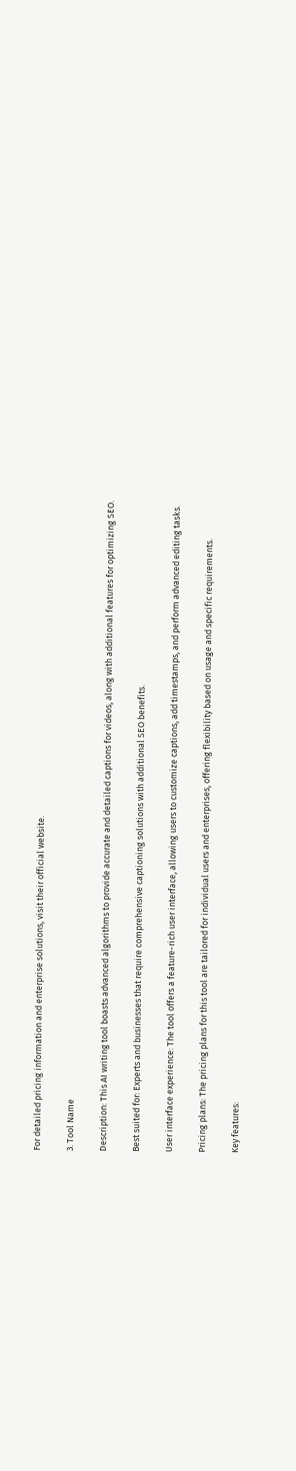For detailed pricing information and enterprise solutions, visit their official website.

3. Tool Name

Description: This AI writing tool boasts advanced algorithms to provide accurate and detailed captions for videos, along with additional features for optimizing SEO.

Best suited for: Experts and businesses that require comprehensive captioning solutions with additional SEO benefits.

User interface experience: The tool offers a feature-rich user interface, allowing users to customize captions, add timestamps, and perform advanced editing tasks.

Pricing plans: The pricing plans for this tool are tailored for individual users and enterprises, offering flexibility based on usage and specific requirements.

Key features: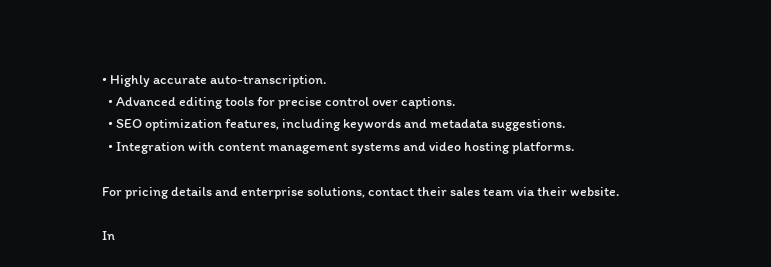• Highly accurate auto-transcription.
  • Advanced editing tools for precise control over captions.
  • SEO optimization features, including keywords and metadata suggestions.
  • Integration with content management systems and video hosting platforms.

For pricing details and enterprise solutions, contact their sales team via their website.

In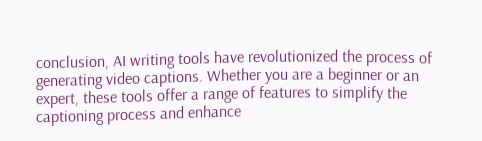conclusion, AI writing tools have revolutionized the process of generating video captions. Whether you are a beginner or an expert, these tools offer a range of features to simplify the captioning process and enhance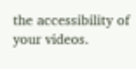the accessibility of your videos.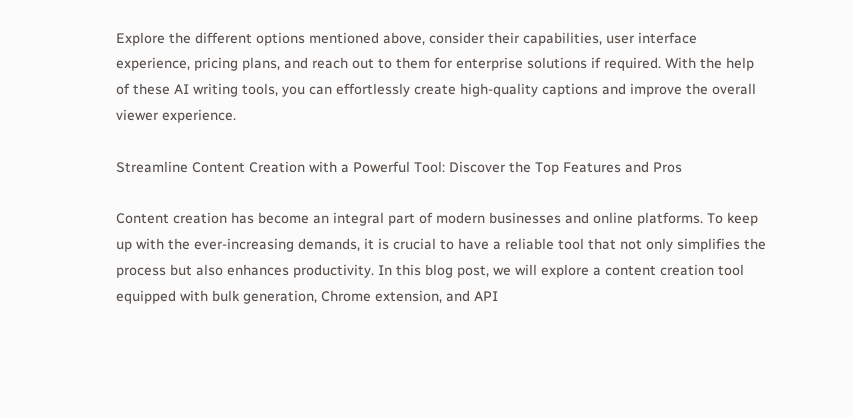Explore the different options mentioned above, consider their capabilities, user interface experience, pricing plans, and reach out to them for enterprise solutions if required. With the help of these AI writing tools, you can effortlessly create high-quality captions and improve the overall viewer experience.

Streamline Content Creation with a Powerful Tool: Discover the Top Features and Pros

Content creation has become an integral part of modern businesses and online platforms. To keep up with the ever-increasing demands, it is crucial to have a reliable tool that not only simplifies the process but also enhances productivity. In this blog post, we will explore a content creation tool equipped with bulk generation, Chrome extension, and API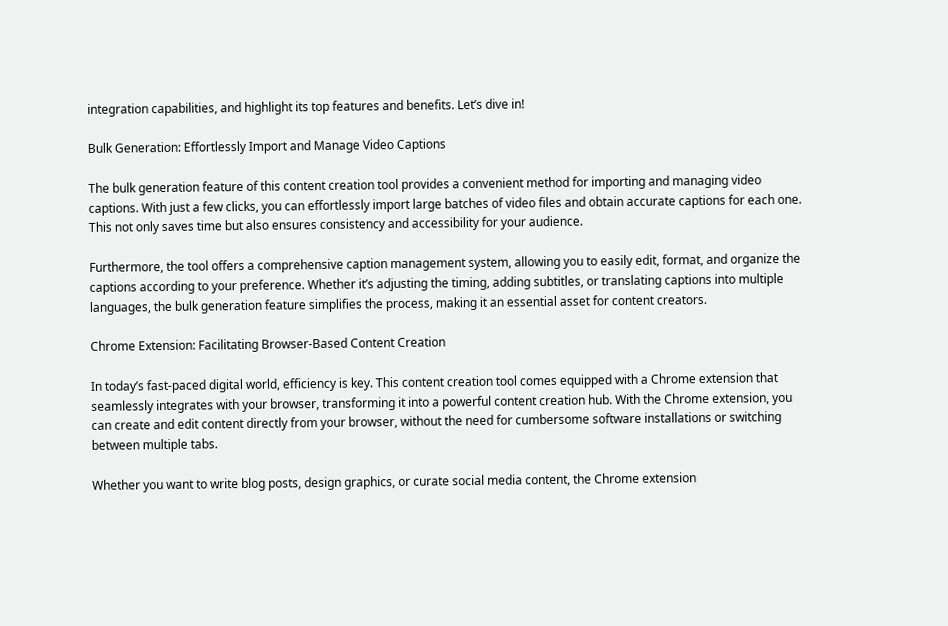integration capabilities, and highlight its top features and benefits. Let’s dive in!

Bulk Generation: Effortlessly Import and Manage Video Captions

The bulk generation feature of this content creation tool provides a convenient method for importing and managing video captions. With just a few clicks, you can effortlessly import large batches of video files and obtain accurate captions for each one. This not only saves time but also ensures consistency and accessibility for your audience.

Furthermore, the tool offers a comprehensive caption management system, allowing you to easily edit, format, and organize the captions according to your preference. Whether it’s adjusting the timing, adding subtitles, or translating captions into multiple languages, the bulk generation feature simplifies the process, making it an essential asset for content creators.

Chrome Extension: Facilitating Browser-Based Content Creation

In today’s fast-paced digital world, efficiency is key. This content creation tool comes equipped with a Chrome extension that seamlessly integrates with your browser, transforming it into a powerful content creation hub. With the Chrome extension, you can create and edit content directly from your browser, without the need for cumbersome software installations or switching between multiple tabs.

Whether you want to write blog posts, design graphics, or curate social media content, the Chrome extension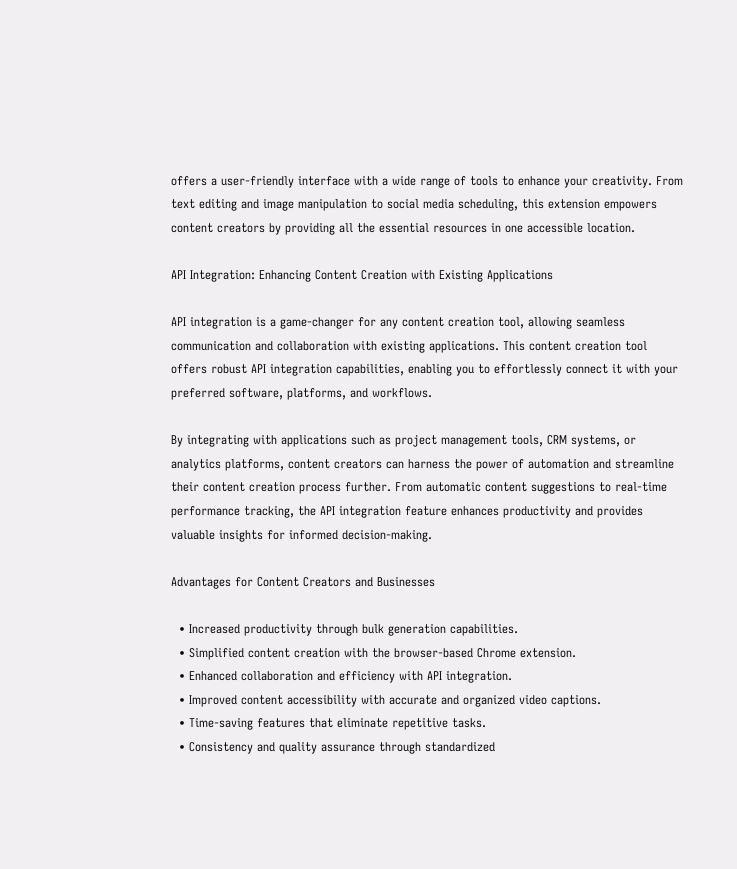offers a user-friendly interface with a wide range of tools to enhance your creativity. From text editing and image manipulation to social media scheduling, this extension empowers content creators by providing all the essential resources in one accessible location.

API Integration: Enhancing Content Creation with Existing Applications

API integration is a game-changer for any content creation tool, allowing seamless communication and collaboration with existing applications. This content creation tool offers robust API integration capabilities, enabling you to effortlessly connect it with your preferred software, platforms, and workflows.

By integrating with applications such as project management tools, CRM systems, or analytics platforms, content creators can harness the power of automation and streamline their content creation process further. From automatic content suggestions to real-time performance tracking, the API integration feature enhances productivity and provides valuable insights for informed decision-making.

Advantages for Content Creators and Businesses

  • Increased productivity through bulk generation capabilities.
  • Simplified content creation with the browser-based Chrome extension.
  • Enhanced collaboration and efficiency with API integration.
  • Improved content accessibility with accurate and organized video captions.
  • Time-saving features that eliminate repetitive tasks.
  • Consistency and quality assurance through standardized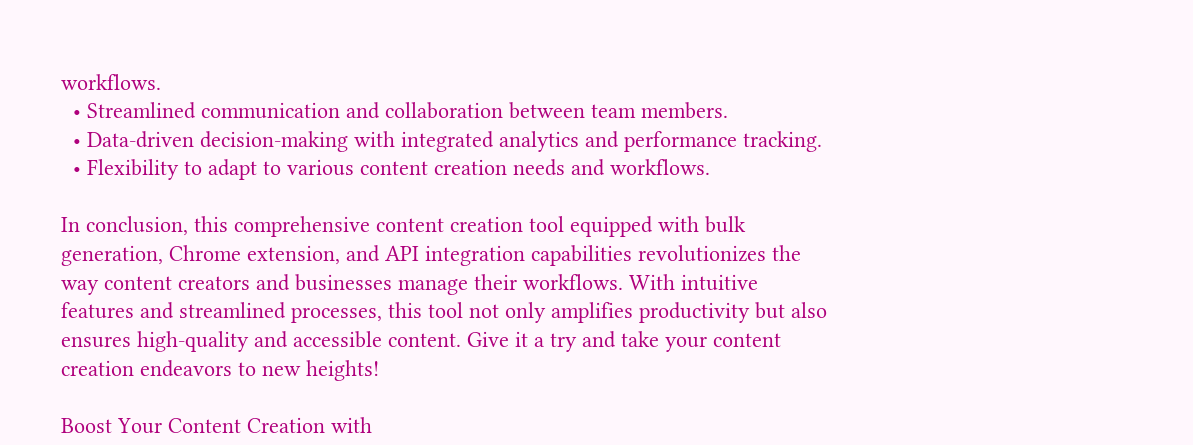workflows.
  • Streamlined communication and collaboration between team members.
  • Data-driven decision-making with integrated analytics and performance tracking.
  • Flexibility to adapt to various content creation needs and workflows.

In conclusion, this comprehensive content creation tool equipped with bulk generation, Chrome extension, and API integration capabilities revolutionizes the way content creators and businesses manage their workflows. With intuitive features and streamlined processes, this tool not only amplifies productivity but also ensures high-quality and accessible content. Give it a try and take your content creation endeavors to new heights!

Boost Your Content Creation with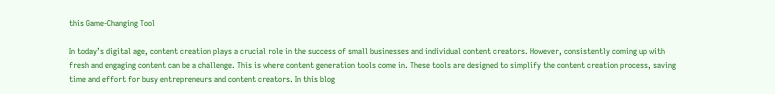this Game-Changing Tool

In today’s digital age, content creation plays a crucial role in the success of small businesses and individual content creators. However, consistently coming up with fresh and engaging content can be a challenge. This is where content generation tools come in. These tools are designed to simplify the content creation process, saving time and effort for busy entrepreneurs and content creators. In this blog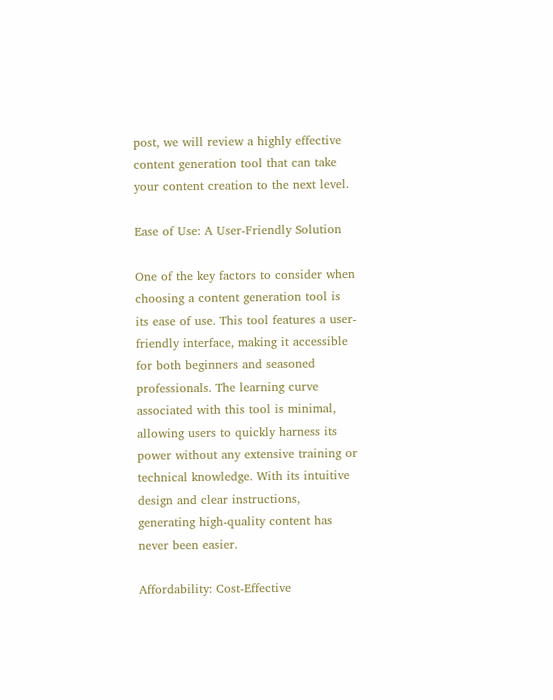post, we will review a highly effective content generation tool that can take your content creation to the next level.

Ease of Use: A User-Friendly Solution

One of the key factors to consider when choosing a content generation tool is its ease of use. This tool features a user-friendly interface, making it accessible for both beginners and seasoned professionals. The learning curve associated with this tool is minimal, allowing users to quickly harness its power without any extensive training or technical knowledge. With its intuitive design and clear instructions, generating high-quality content has never been easier.

Affordability: Cost-Effective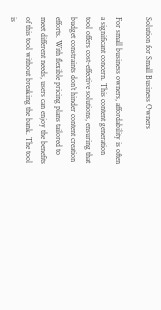Solution for Small Business Owners

For small business owners, affordability is often a significant concern. This content generation tool offers cost-effective solutions, ensuring that budget constraints don’t hinder content creation efforts. With flexible pricing plans tailored to meet different needs, users can enjoy the benefits of this tool without breaking the bank. The tool is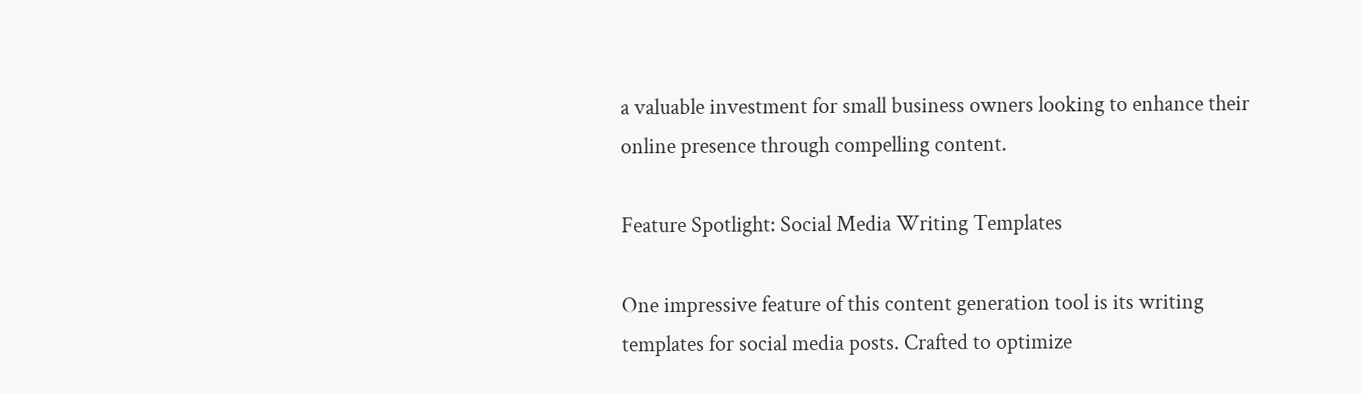a valuable investment for small business owners looking to enhance their online presence through compelling content.

Feature Spotlight: Social Media Writing Templates

One impressive feature of this content generation tool is its writing templates for social media posts. Crafted to optimize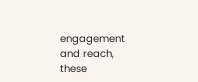engagement and reach, these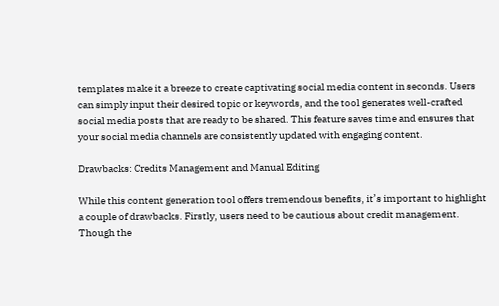templates make it a breeze to create captivating social media content in seconds. Users can simply input their desired topic or keywords, and the tool generates well-crafted social media posts that are ready to be shared. This feature saves time and ensures that your social media channels are consistently updated with engaging content.

Drawbacks: Credits Management and Manual Editing

While this content generation tool offers tremendous benefits, it’s important to highlight a couple of drawbacks. Firstly, users need to be cautious about credit management. Though the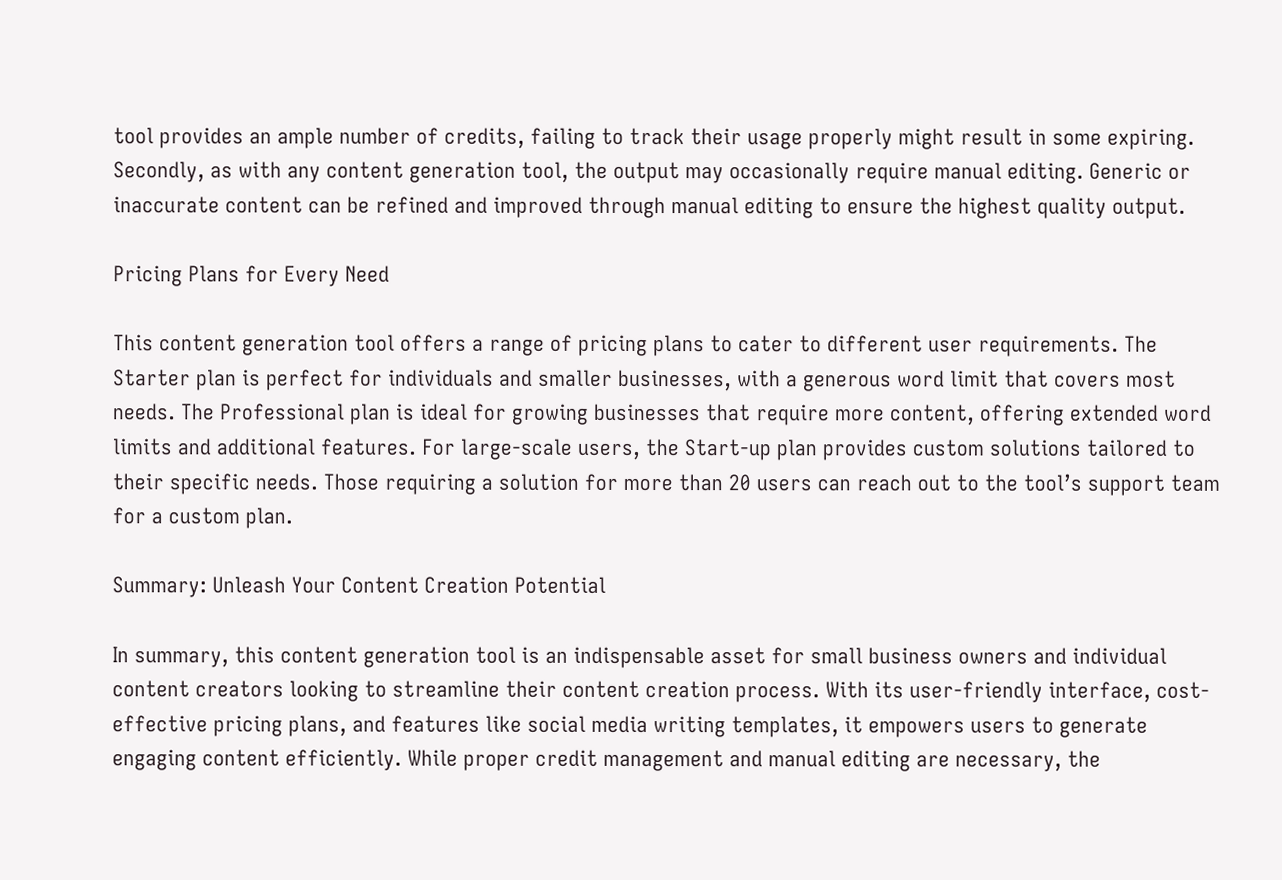tool provides an ample number of credits, failing to track their usage properly might result in some expiring. Secondly, as with any content generation tool, the output may occasionally require manual editing. Generic or inaccurate content can be refined and improved through manual editing to ensure the highest quality output.

Pricing Plans for Every Need

This content generation tool offers a range of pricing plans to cater to different user requirements. The Starter plan is perfect for individuals and smaller businesses, with a generous word limit that covers most needs. The Professional plan is ideal for growing businesses that require more content, offering extended word limits and additional features. For large-scale users, the Start-up plan provides custom solutions tailored to their specific needs. Those requiring a solution for more than 20 users can reach out to the tool’s support team for a custom plan.

Summary: Unleash Your Content Creation Potential

In summary, this content generation tool is an indispensable asset for small business owners and individual content creators looking to streamline their content creation process. With its user-friendly interface, cost-effective pricing plans, and features like social media writing templates, it empowers users to generate engaging content efficiently. While proper credit management and manual editing are necessary, the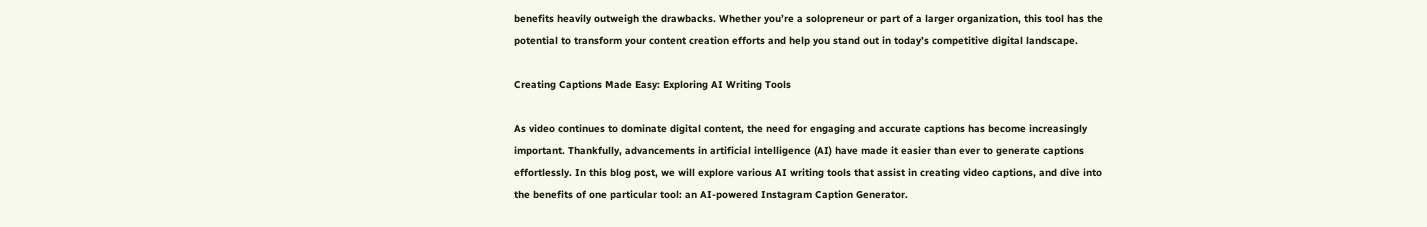benefits heavily outweigh the drawbacks. Whether you’re a solopreneur or part of a larger organization, this tool has the potential to transform your content creation efforts and help you stand out in today’s competitive digital landscape.

Creating Captions Made Easy: Exploring AI Writing Tools

As video continues to dominate digital content, the need for engaging and accurate captions has become increasingly important. Thankfully, advancements in artificial intelligence (AI) have made it easier than ever to generate captions effortlessly. In this blog post, we will explore various AI writing tools that assist in creating video captions, and dive into the benefits of one particular tool: an AI-powered Instagram Caption Generator.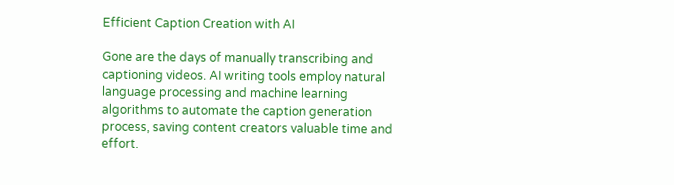Efficient Caption Creation with AI

Gone are the days of manually transcribing and captioning videos. AI writing tools employ natural language processing and machine learning algorithms to automate the caption generation process, saving content creators valuable time and effort.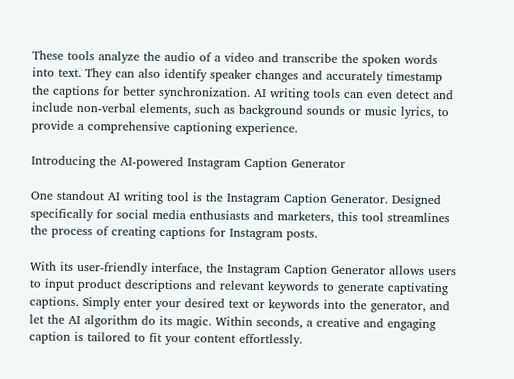These tools analyze the audio of a video and transcribe the spoken words into text. They can also identify speaker changes and accurately timestamp the captions for better synchronization. AI writing tools can even detect and include non-verbal elements, such as background sounds or music lyrics, to provide a comprehensive captioning experience.

Introducing the AI-powered Instagram Caption Generator

One standout AI writing tool is the Instagram Caption Generator. Designed specifically for social media enthusiasts and marketers, this tool streamlines the process of creating captions for Instagram posts.

With its user-friendly interface, the Instagram Caption Generator allows users to input product descriptions and relevant keywords to generate captivating captions. Simply enter your desired text or keywords into the generator, and let the AI algorithm do its magic. Within seconds, a creative and engaging caption is tailored to fit your content effortlessly.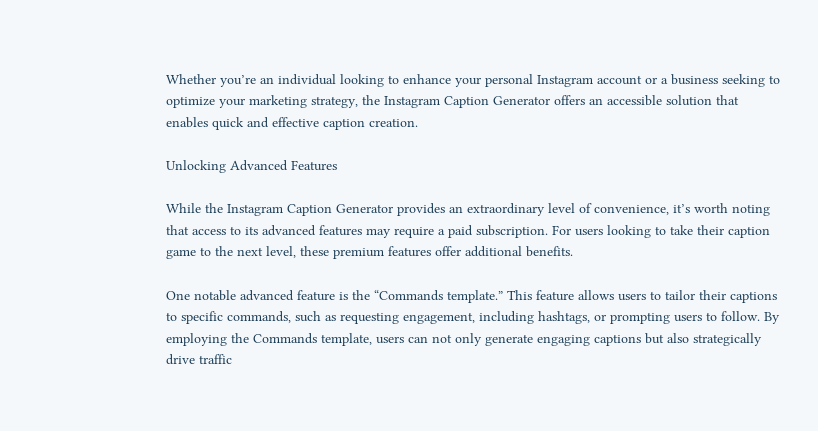Whether you’re an individual looking to enhance your personal Instagram account or a business seeking to optimize your marketing strategy, the Instagram Caption Generator offers an accessible solution that enables quick and effective caption creation.

Unlocking Advanced Features

While the Instagram Caption Generator provides an extraordinary level of convenience, it’s worth noting that access to its advanced features may require a paid subscription. For users looking to take their caption game to the next level, these premium features offer additional benefits.

One notable advanced feature is the “Commands template.” This feature allows users to tailor their captions to specific commands, such as requesting engagement, including hashtags, or prompting users to follow. By employing the Commands template, users can not only generate engaging captions but also strategically drive traffic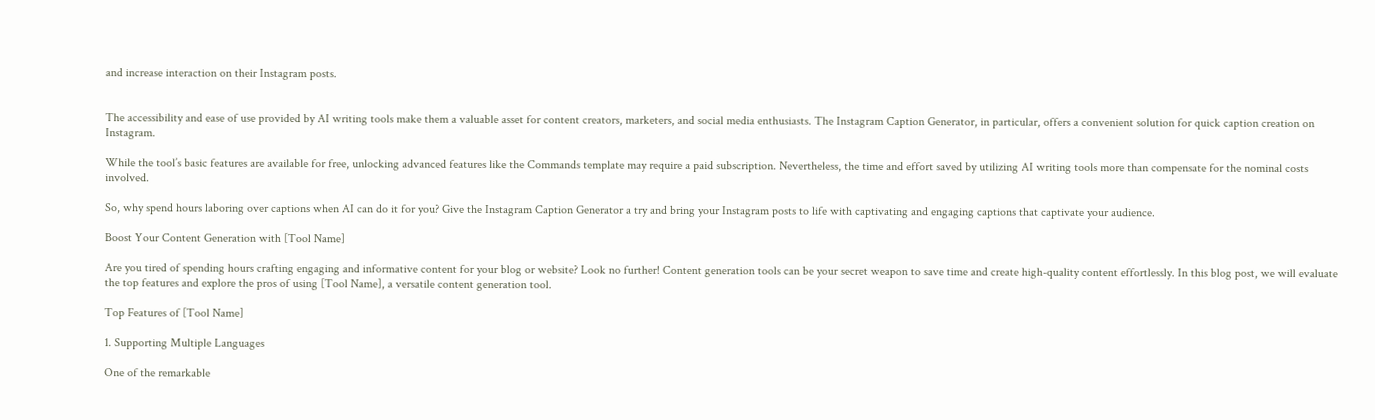and increase interaction on their Instagram posts.


The accessibility and ease of use provided by AI writing tools make them a valuable asset for content creators, marketers, and social media enthusiasts. The Instagram Caption Generator, in particular, offers a convenient solution for quick caption creation on Instagram.

While the tool’s basic features are available for free, unlocking advanced features like the Commands template may require a paid subscription. Nevertheless, the time and effort saved by utilizing AI writing tools more than compensate for the nominal costs involved.

So, why spend hours laboring over captions when AI can do it for you? Give the Instagram Caption Generator a try and bring your Instagram posts to life with captivating and engaging captions that captivate your audience.

Boost Your Content Generation with [Tool Name]

Are you tired of spending hours crafting engaging and informative content for your blog or website? Look no further! Content generation tools can be your secret weapon to save time and create high-quality content effortlessly. In this blog post, we will evaluate the top features and explore the pros of using [Tool Name], a versatile content generation tool.

Top Features of [Tool Name]

1. Supporting Multiple Languages

One of the remarkable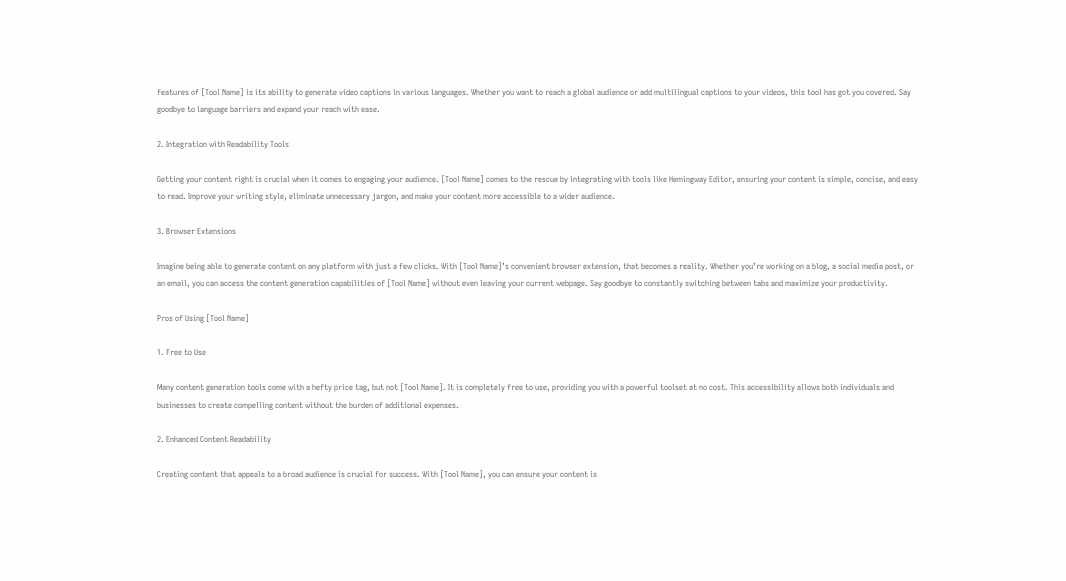features of [Tool Name] is its ability to generate video captions in various languages. Whether you want to reach a global audience or add multilingual captions to your videos, this tool has got you covered. Say goodbye to language barriers and expand your reach with ease.

2. Integration with Readability Tools

Getting your content right is crucial when it comes to engaging your audience. [Tool Name] comes to the rescue by integrating with tools like Hemingway Editor, ensuring your content is simple, concise, and easy to read. Improve your writing style, eliminate unnecessary jargon, and make your content more accessible to a wider audience.

3. Browser Extensions

Imagine being able to generate content on any platform with just a few clicks. With [Tool Name]’s convenient browser extension, that becomes a reality. Whether you’re working on a blog, a social media post, or an email, you can access the content generation capabilities of [Tool Name] without even leaving your current webpage. Say goodbye to constantly switching between tabs and maximize your productivity.

Pros of Using [Tool Name]

1. Free to Use

Many content generation tools come with a hefty price tag, but not [Tool Name]. It is completely free to use, providing you with a powerful toolset at no cost. This accessibility allows both individuals and businesses to create compelling content without the burden of additional expenses.

2. Enhanced Content Readability

Creating content that appeals to a broad audience is crucial for success. With [Tool Name], you can ensure your content is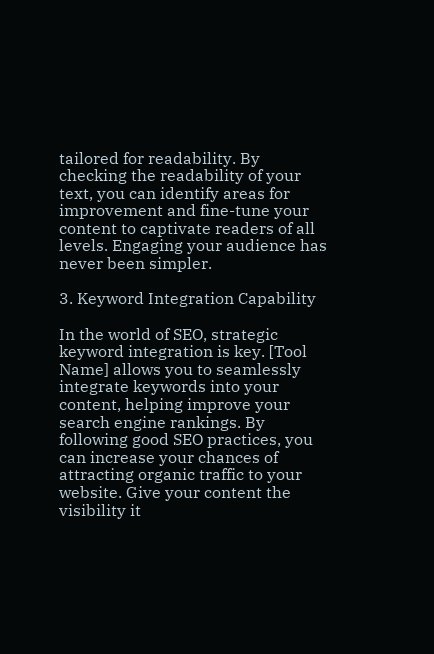tailored for readability. By checking the readability of your text, you can identify areas for improvement and fine-tune your content to captivate readers of all levels. Engaging your audience has never been simpler.

3. Keyword Integration Capability

In the world of SEO, strategic keyword integration is key. [Tool Name] allows you to seamlessly integrate keywords into your content, helping improve your search engine rankings. By following good SEO practices, you can increase your chances of attracting organic traffic to your website. Give your content the visibility it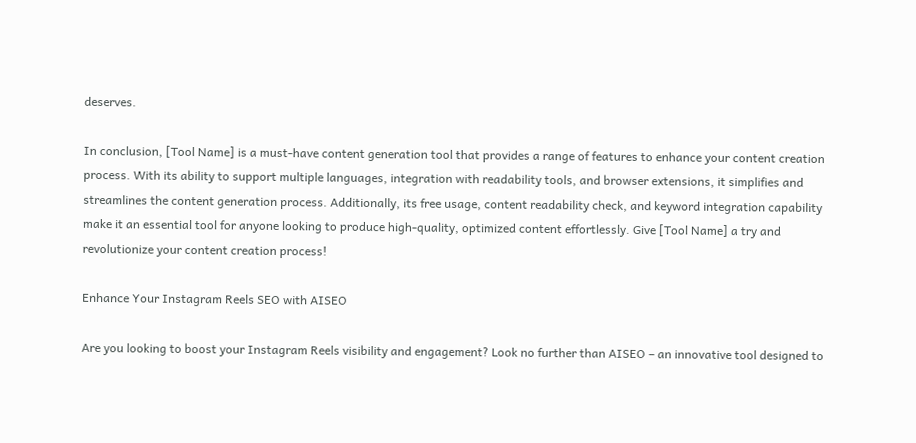deserves.

In conclusion, [Tool Name] is a must-have content generation tool that provides a range of features to enhance your content creation process. With its ability to support multiple languages, integration with readability tools, and browser extensions, it simplifies and streamlines the content generation process. Additionally, its free usage, content readability check, and keyword integration capability make it an essential tool for anyone looking to produce high-quality, optimized content effortlessly. Give [Tool Name] a try and revolutionize your content creation process!

Enhance Your Instagram Reels SEO with AISEO

Are you looking to boost your Instagram Reels visibility and engagement? Look no further than AISEO – an innovative tool designed to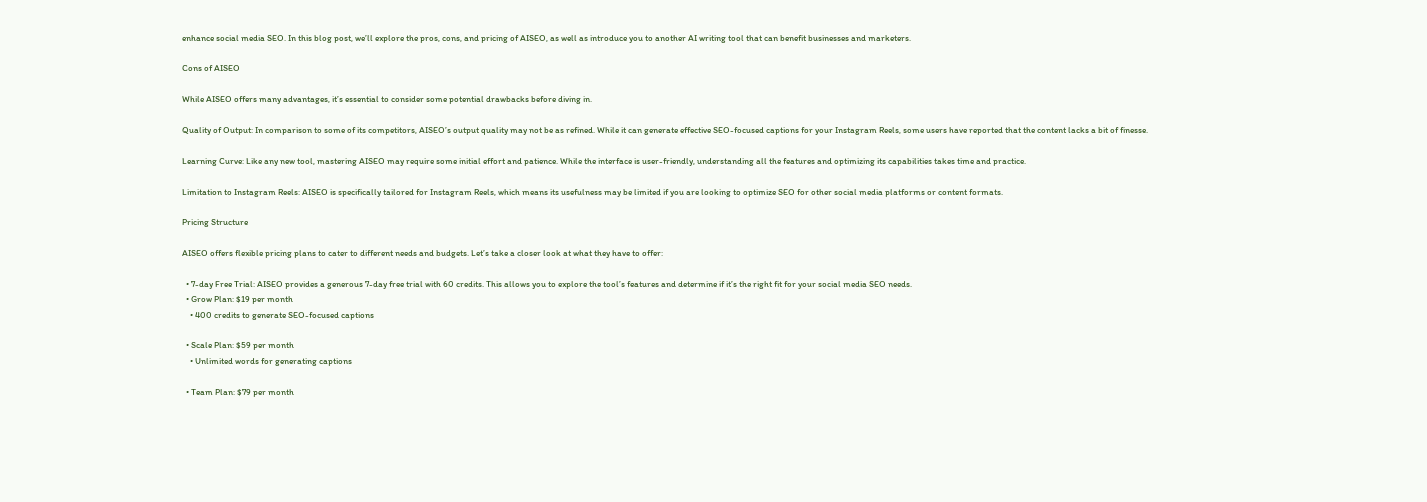enhance social media SEO. In this blog post, we’ll explore the pros, cons, and pricing of AISEO, as well as introduce you to another AI writing tool that can benefit businesses and marketers.

Cons of AISEO

While AISEO offers many advantages, it’s essential to consider some potential drawbacks before diving in.

Quality of Output: In comparison to some of its competitors, AISEO’s output quality may not be as refined. While it can generate effective SEO-focused captions for your Instagram Reels, some users have reported that the content lacks a bit of finesse.

Learning Curve: Like any new tool, mastering AISEO may require some initial effort and patience. While the interface is user-friendly, understanding all the features and optimizing its capabilities takes time and practice.

Limitation to Instagram Reels: AISEO is specifically tailored for Instagram Reels, which means its usefulness may be limited if you are looking to optimize SEO for other social media platforms or content formats.

Pricing Structure

AISEO offers flexible pricing plans to cater to different needs and budgets. Let’s take a closer look at what they have to offer:

  • 7-day Free Trial: AISEO provides a generous 7-day free trial with 60 credits. This allows you to explore the tool’s features and determine if it’s the right fit for your social media SEO needs.
  • Grow Plan: $19 per month
    • 400 credits to generate SEO-focused captions

  • Scale Plan: $59 per month
    • Unlimited words for generating captions

  • Team Plan: $79 per month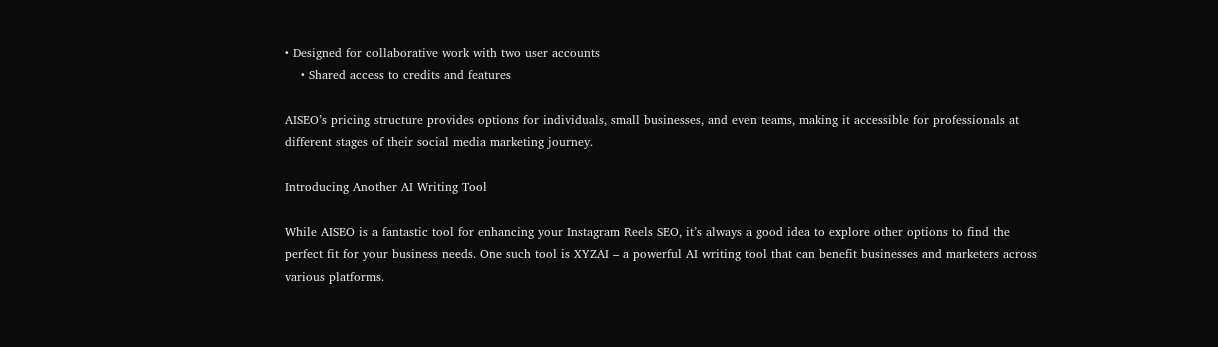• Designed for collaborative work with two user accounts
    • Shared access to credits and features

AISEO’s pricing structure provides options for individuals, small businesses, and even teams, making it accessible for professionals at different stages of their social media marketing journey.

Introducing Another AI Writing Tool

While AISEO is a fantastic tool for enhancing your Instagram Reels SEO, it’s always a good idea to explore other options to find the perfect fit for your business needs. One such tool is XYZAI – a powerful AI writing tool that can benefit businesses and marketers across various platforms.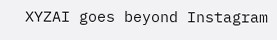XYZAI goes beyond Instagram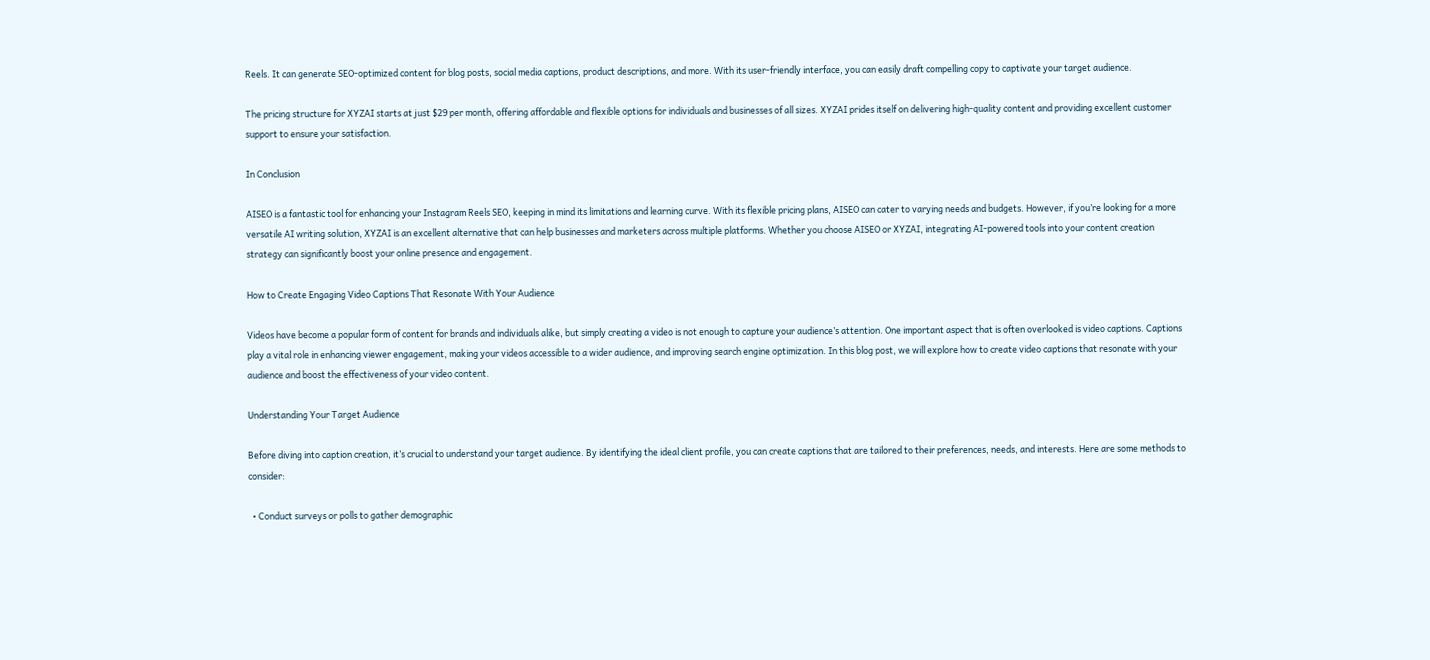Reels. It can generate SEO-optimized content for blog posts, social media captions, product descriptions, and more. With its user-friendly interface, you can easily draft compelling copy to captivate your target audience.

The pricing structure for XYZAI starts at just $29 per month, offering affordable and flexible options for individuals and businesses of all sizes. XYZAI prides itself on delivering high-quality content and providing excellent customer support to ensure your satisfaction.

In Conclusion

AISEO is a fantastic tool for enhancing your Instagram Reels SEO, keeping in mind its limitations and learning curve. With its flexible pricing plans, AISEO can cater to varying needs and budgets. However, if you’re looking for a more versatile AI writing solution, XYZAI is an excellent alternative that can help businesses and marketers across multiple platforms. Whether you choose AISEO or XYZAI, integrating AI-powered tools into your content creation strategy can significantly boost your online presence and engagement.

How to Create Engaging Video Captions That Resonate With Your Audience

Videos have become a popular form of content for brands and individuals alike, but simply creating a video is not enough to capture your audience’s attention. One important aspect that is often overlooked is video captions. Captions play a vital role in enhancing viewer engagement, making your videos accessible to a wider audience, and improving search engine optimization. In this blog post, we will explore how to create video captions that resonate with your audience and boost the effectiveness of your video content.

Understanding Your Target Audience

Before diving into caption creation, it’s crucial to understand your target audience. By identifying the ideal client profile, you can create captions that are tailored to their preferences, needs, and interests. Here are some methods to consider:

  • Conduct surveys or polls to gather demographic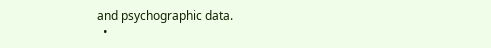and psychographic data.
  •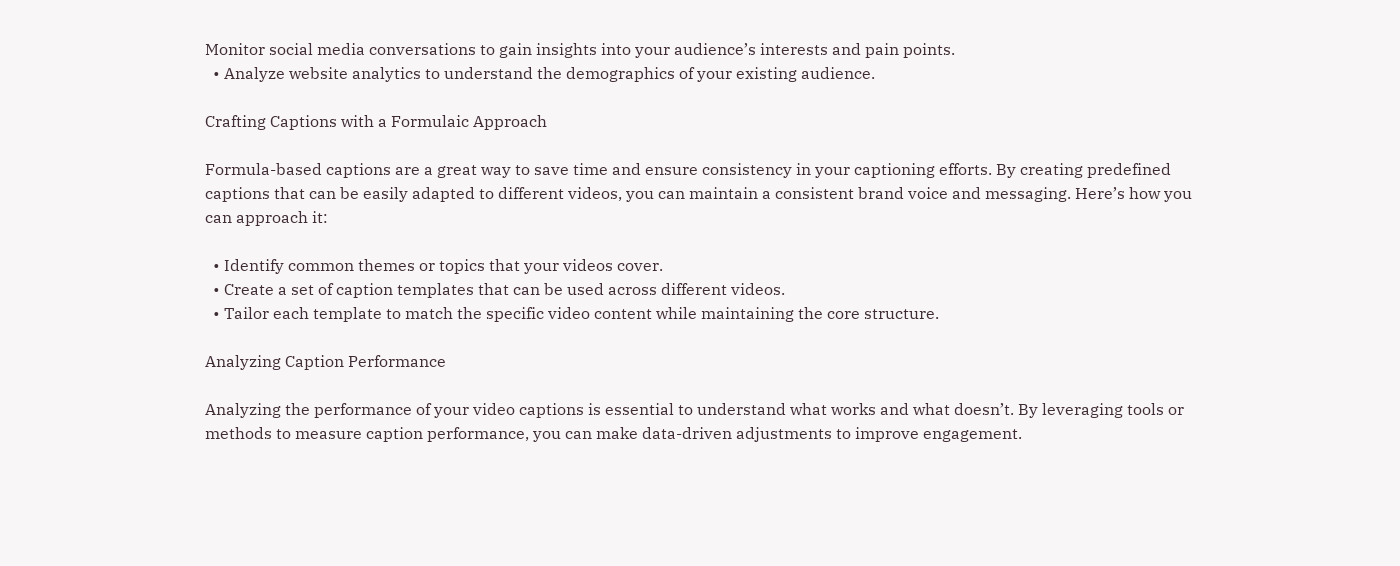Monitor social media conversations to gain insights into your audience’s interests and pain points.
  • Analyze website analytics to understand the demographics of your existing audience.

Crafting Captions with a Formulaic Approach

Formula-based captions are a great way to save time and ensure consistency in your captioning efforts. By creating predefined captions that can be easily adapted to different videos, you can maintain a consistent brand voice and messaging. Here’s how you can approach it:

  • Identify common themes or topics that your videos cover.
  • Create a set of caption templates that can be used across different videos.
  • Tailor each template to match the specific video content while maintaining the core structure.

Analyzing Caption Performance

Analyzing the performance of your video captions is essential to understand what works and what doesn’t. By leveraging tools or methods to measure caption performance, you can make data-driven adjustments to improve engagement.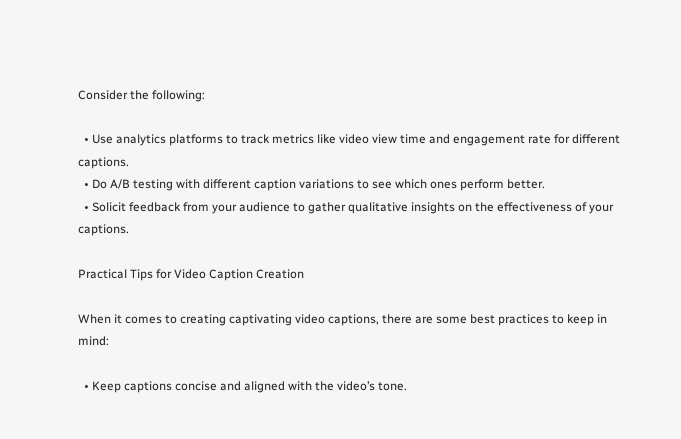Consider the following:

  • Use analytics platforms to track metrics like video view time and engagement rate for different captions.
  • Do A/B testing with different caption variations to see which ones perform better.
  • Solicit feedback from your audience to gather qualitative insights on the effectiveness of your captions.

Practical Tips for Video Caption Creation

When it comes to creating captivating video captions, there are some best practices to keep in mind:

  • Keep captions concise and aligned with the video’s tone.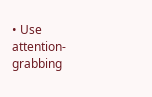• Use attention-grabbing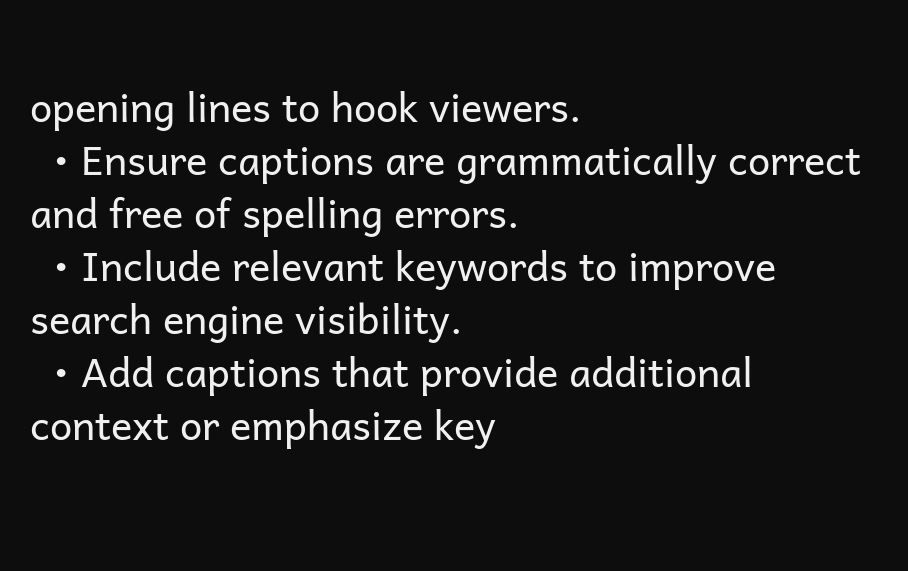opening lines to hook viewers.
  • Ensure captions are grammatically correct and free of spelling errors.
  • Include relevant keywords to improve search engine visibility.
  • Add captions that provide additional context or emphasize key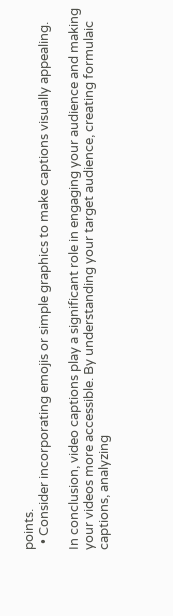points.
  • Consider incorporating emojis or simple graphics to make captions visually appealing.

In conclusion, video captions play a significant role in engaging your audience and making your videos more accessible. By understanding your target audience, creating formulaic captions, analyzing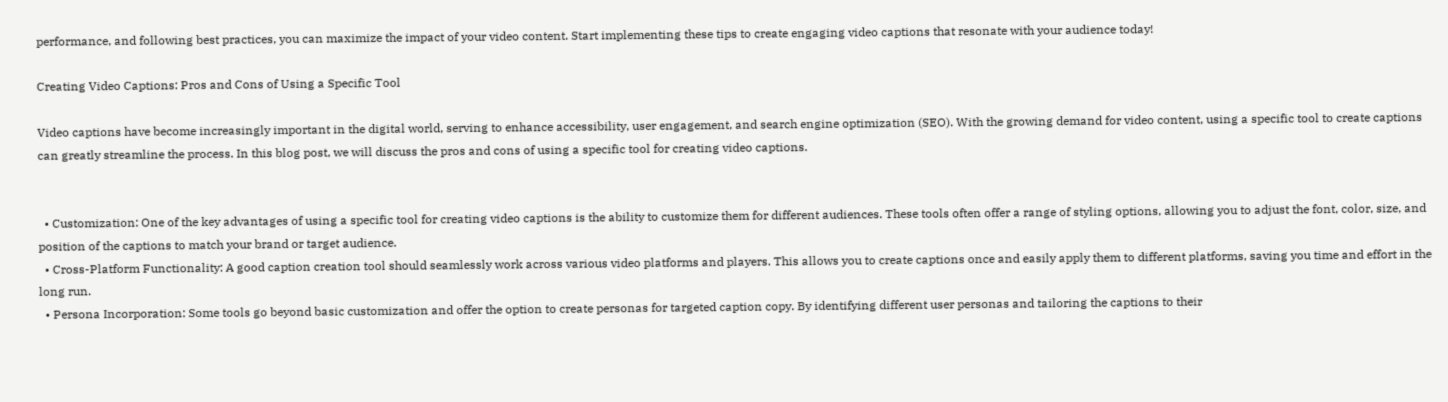performance, and following best practices, you can maximize the impact of your video content. Start implementing these tips to create engaging video captions that resonate with your audience today!

Creating Video Captions: Pros and Cons of Using a Specific Tool

Video captions have become increasingly important in the digital world, serving to enhance accessibility, user engagement, and search engine optimization (SEO). With the growing demand for video content, using a specific tool to create captions can greatly streamline the process. In this blog post, we will discuss the pros and cons of using a specific tool for creating video captions.


  • Customization: One of the key advantages of using a specific tool for creating video captions is the ability to customize them for different audiences. These tools often offer a range of styling options, allowing you to adjust the font, color, size, and position of the captions to match your brand or target audience.
  • Cross-Platform Functionality: A good caption creation tool should seamlessly work across various video platforms and players. This allows you to create captions once and easily apply them to different platforms, saving you time and effort in the long run.
  • Persona Incorporation: Some tools go beyond basic customization and offer the option to create personas for targeted caption copy. By identifying different user personas and tailoring the captions to their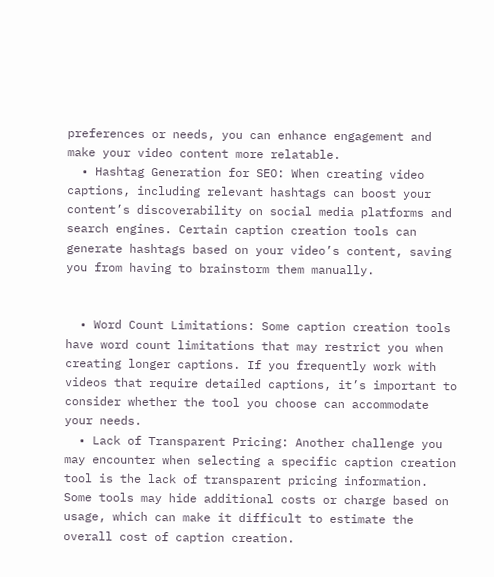preferences or needs, you can enhance engagement and make your video content more relatable.
  • Hashtag Generation for SEO: When creating video captions, including relevant hashtags can boost your content’s discoverability on social media platforms and search engines. Certain caption creation tools can generate hashtags based on your video’s content, saving you from having to brainstorm them manually.


  • Word Count Limitations: Some caption creation tools have word count limitations that may restrict you when creating longer captions. If you frequently work with videos that require detailed captions, it’s important to consider whether the tool you choose can accommodate your needs.
  • Lack of Transparent Pricing: Another challenge you may encounter when selecting a specific caption creation tool is the lack of transparent pricing information. Some tools may hide additional costs or charge based on usage, which can make it difficult to estimate the overall cost of caption creation.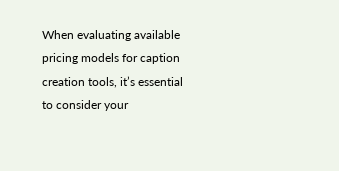When evaluating available pricing models for caption creation tools, it’s essential to consider your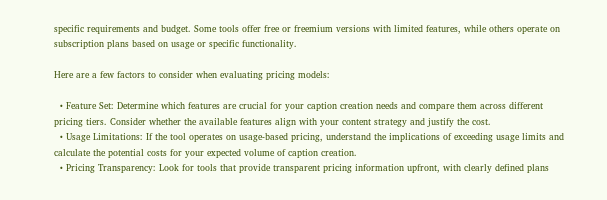specific requirements and budget. Some tools offer free or freemium versions with limited features, while others operate on subscription plans based on usage or specific functionality.

Here are a few factors to consider when evaluating pricing models:

  • Feature Set: Determine which features are crucial for your caption creation needs and compare them across different pricing tiers. Consider whether the available features align with your content strategy and justify the cost.
  • Usage Limitations: If the tool operates on usage-based pricing, understand the implications of exceeding usage limits and calculate the potential costs for your expected volume of caption creation.
  • Pricing Transparency: Look for tools that provide transparent pricing information upfront, with clearly defined plans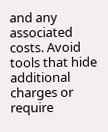and any associated costs. Avoid tools that hide additional charges or require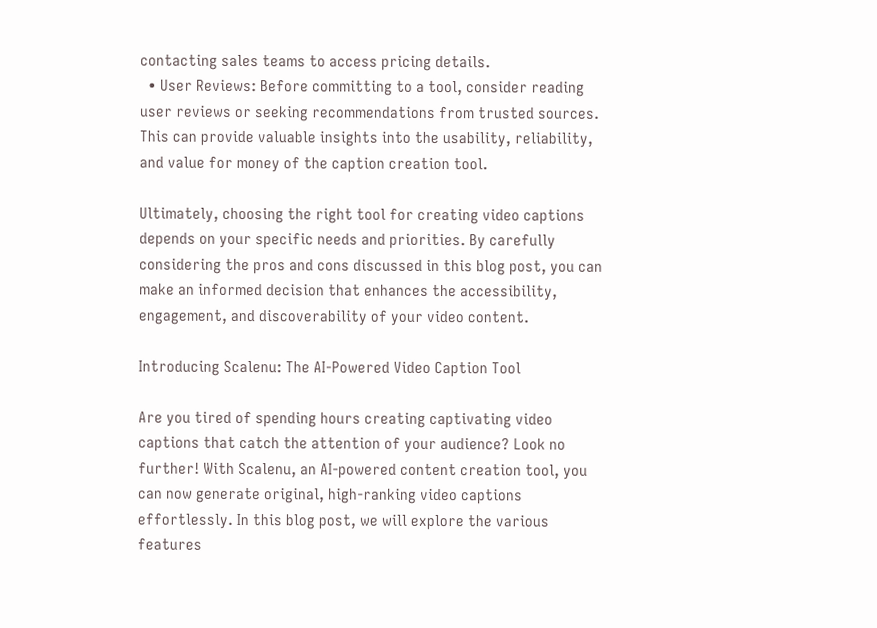contacting sales teams to access pricing details.
  • User Reviews: Before committing to a tool, consider reading user reviews or seeking recommendations from trusted sources. This can provide valuable insights into the usability, reliability, and value for money of the caption creation tool.

Ultimately, choosing the right tool for creating video captions depends on your specific needs and priorities. By carefully considering the pros and cons discussed in this blog post, you can make an informed decision that enhances the accessibility, engagement, and discoverability of your video content.

Introducing Scalenu: The AI-Powered Video Caption Tool

Are you tired of spending hours creating captivating video captions that catch the attention of your audience? Look no further! With Scalenu, an AI-powered content creation tool, you can now generate original, high-ranking video captions effortlessly. In this blog post, we will explore the various features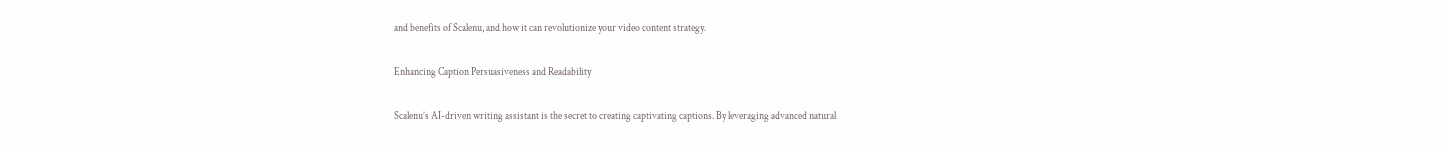and benefits of Scalenu, and how it can revolutionize your video content strategy.

Enhancing Caption Persuasiveness and Readability

Scalenu’s AI-driven writing assistant is the secret to creating captivating captions. By leveraging advanced natural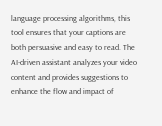language processing algorithms, this tool ensures that your captions are both persuasive and easy to read. The AI-driven assistant analyzes your video content and provides suggestions to enhance the flow and impact of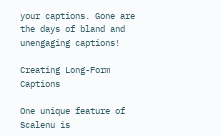your captions. Gone are the days of bland and unengaging captions!

Creating Long-Form Captions

One unique feature of Scalenu is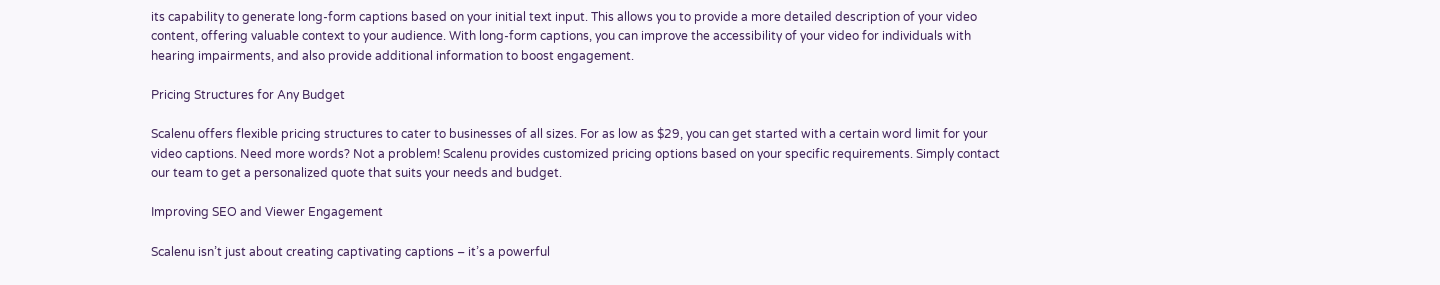its capability to generate long-form captions based on your initial text input. This allows you to provide a more detailed description of your video content, offering valuable context to your audience. With long-form captions, you can improve the accessibility of your video for individuals with hearing impairments, and also provide additional information to boost engagement.

Pricing Structures for Any Budget

Scalenu offers flexible pricing structures to cater to businesses of all sizes. For as low as $29, you can get started with a certain word limit for your video captions. Need more words? Not a problem! Scalenu provides customized pricing options based on your specific requirements. Simply contact our team to get a personalized quote that suits your needs and budget.

Improving SEO and Viewer Engagement

Scalenu isn’t just about creating captivating captions – it’s a powerful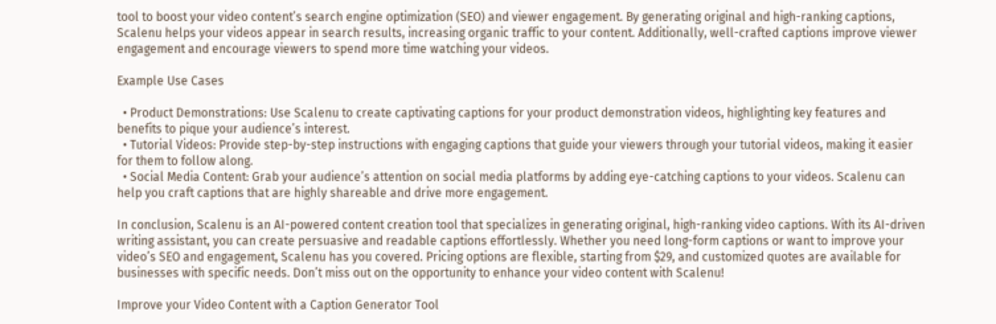tool to boost your video content’s search engine optimization (SEO) and viewer engagement. By generating original and high-ranking captions, Scalenu helps your videos appear in search results, increasing organic traffic to your content. Additionally, well-crafted captions improve viewer engagement and encourage viewers to spend more time watching your videos.

Example Use Cases

  • Product Demonstrations: Use Scalenu to create captivating captions for your product demonstration videos, highlighting key features and benefits to pique your audience’s interest.
  • Tutorial Videos: Provide step-by-step instructions with engaging captions that guide your viewers through your tutorial videos, making it easier for them to follow along.
  • Social Media Content: Grab your audience’s attention on social media platforms by adding eye-catching captions to your videos. Scalenu can help you craft captions that are highly shareable and drive more engagement.

In conclusion, Scalenu is an AI-powered content creation tool that specializes in generating original, high-ranking video captions. With its AI-driven writing assistant, you can create persuasive and readable captions effortlessly. Whether you need long-form captions or want to improve your video’s SEO and engagement, Scalenu has you covered. Pricing options are flexible, starting from $29, and customized quotes are available for businesses with specific needs. Don’t miss out on the opportunity to enhance your video content with Scalenu!

Improve your Video Content with a Caption Generator Tool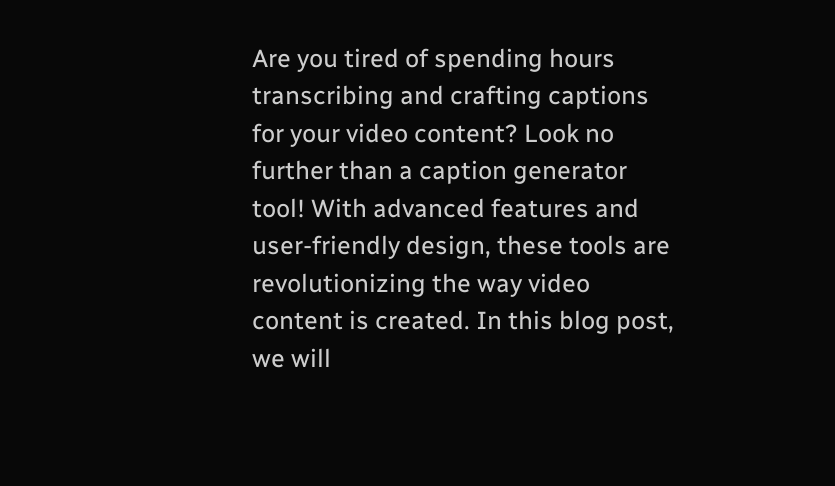Are you tired of spending hours transcribing and crafting captions for your video content? Look no further than a caption generator tool! With advanced features and user-friendly design, these tools are revolutionizing the way video content is created. In this blog post, we will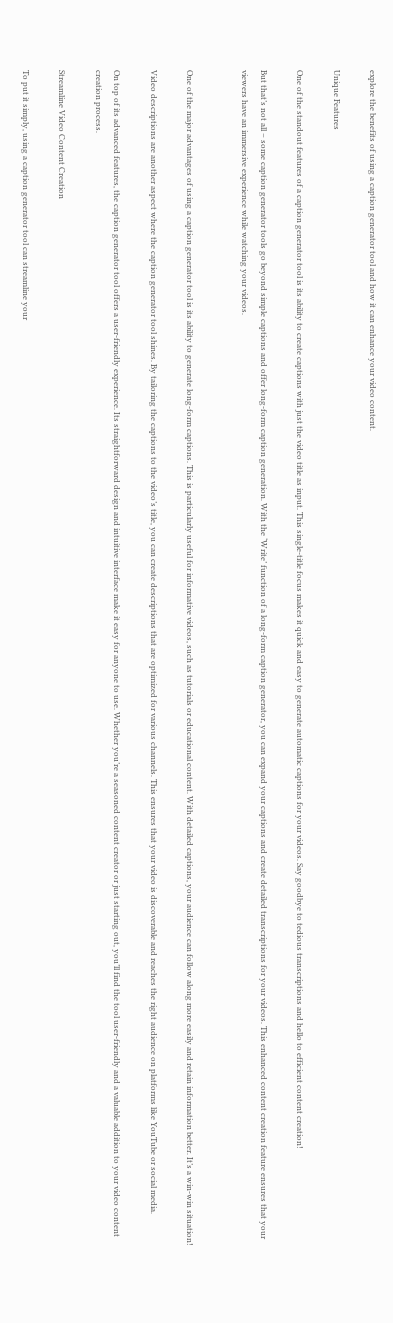explore the benefits of using a caption generator tool and how it can enhance your video content.

Unique Features

One of the standout features of a caption generator tool is its ability to create captions with just the video title as input. This single-title focus makes it quick and easy to generate automatic captions for your videos. Say goodbye to tedious transcriptions and hello to efficient content creation!

But that’s not all – some caption generator tools go beyond simple captions and offer long-form caption generation. With the ‘Write’ function of a long-form caption generator, you can expand your captions and create detailed transcriptions for your videos. This enhanced content creation feature ensures that your viewers have an immersive experience while watching your videos.


One of the major advantages of using a caption generator tool is its ability to generate long-form captions. This is particularly useful for informative videos, such as tutorials or educational content. With detailed captions, your audience can follow along more easily and retain information better. It’s a win-win situation!

Video descriptions are another aspect where the caption generator tool shines. By tailoring the captions to the video’s title, you can create descriptions that are optimized for various channels. This ensures that your video is discoverable and reaches the right audience on platforms like YouTube or social media.

On top of its advanced features, the caption generator tool offers a user-friendly experience. Its straightforward design and intuitive interface make it easy for anyone to use. Whether you’re a seasoned content creator or just starting out, you’ll find the tool user-friendly and a valuable addition to your video content creation process.

Streamline Video Content Creation

To put it simply, using a caption generator tool can streamline your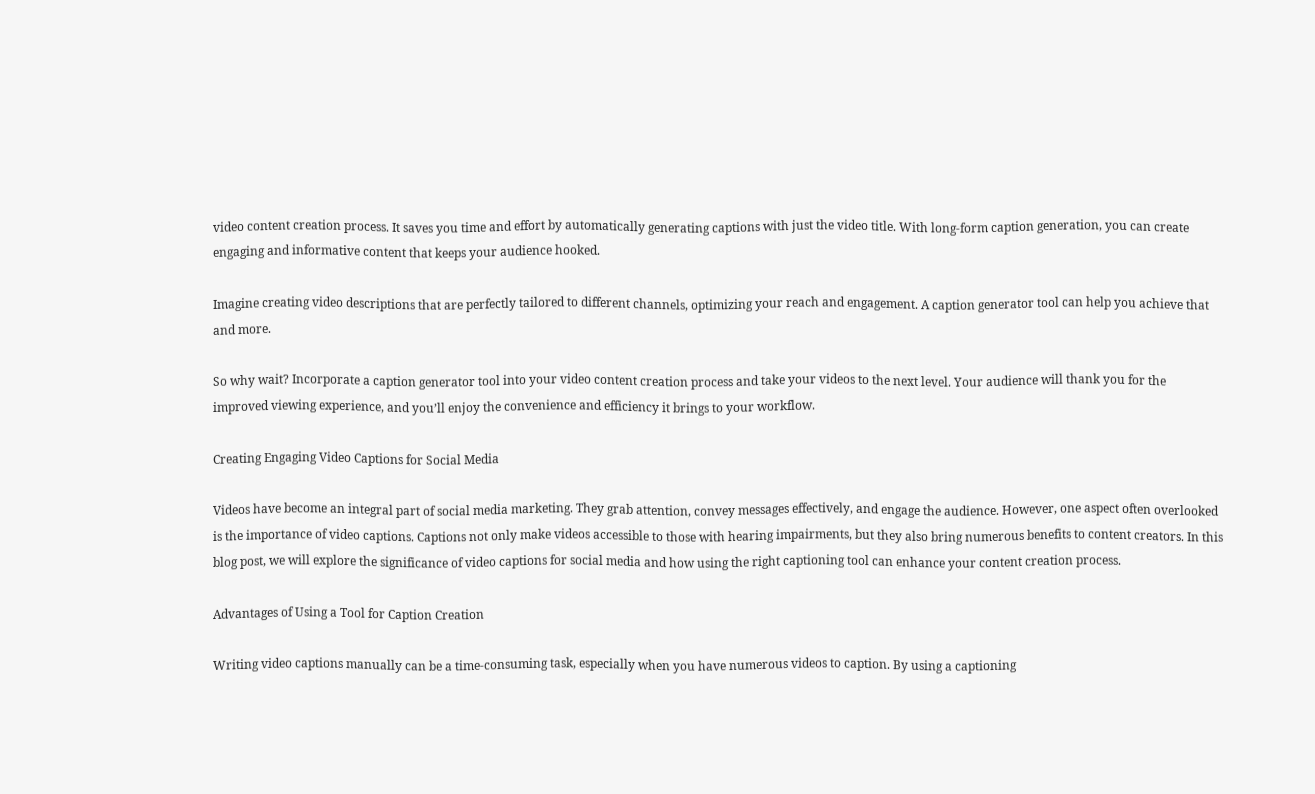video content creation process. It saves you time and effort by automatically generating captions with just the video title. With long-form caption generation, you can create engaging and informative content that keeps your audience hooked.

Imagine creating video descriptions that are perfectly tailored to different channels, optimizing your reach and engagement. A caption generator tool can help you achieve that and more.

So why wait? Incorporate a caption generator tool into your video content creation process and take your videos to the next level. Your audience will thank you for the improved viewing experience, and you’ll enjoy the convenience and efficiency it brings to your workflow.

Creating Engaging Video Captions for Social Media

Videos have become an integral part of social media marketing. They grab attention, convey messages effectively, and engage the audience. However, one aspect often overlooked is the importance of video captions. Captions not only make videos accessible to those with hearing impairments, but they also bring numerous benefits to content creators. In this blog post, we will explore the significance of video captions for social media and how using the right captioning tool can enhance your content creation process.

Advantages of Using a Tool for Caption Creation

Writing video captions manually can be a time-consuming task, especially when you have numerous videos to caption. By using a captioning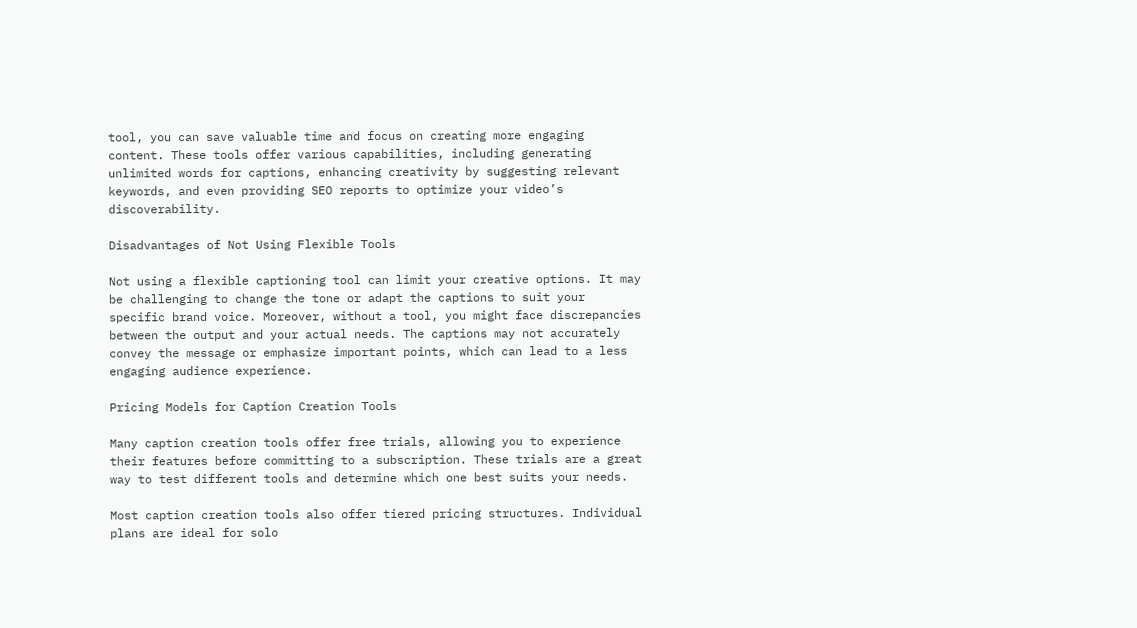tool, you can save valuable time and focus on creating more engaging content. These tools offer various capabilities, including generating unlimited words for captions, enhancing creativity by suggesting relevant keywords, and even providing SEO reports to optimize your video’s discoverability.

Disadvantages of Not Using Flexible Tools

Not using a flexible captioning tool can limit your creative options. It may be challenging to change the tone or adapt the captions to suit your specific brand voice. Moreover, without a tool, you might face discrepancies between the output and your actual needs. The captions may not accurately convey the message or emphasize important points, which can lead to a less engaging audience experience.

Pricing Models for Caption Creation Tools

Many caption creation tools offer free trials, allowing you to experience their features before committing to a subscription. These trials are a great way to test different tools and determine which one best suits your needs.

Most caption creation tools also offer tiered pricing structures. Individual plans are ideal for solo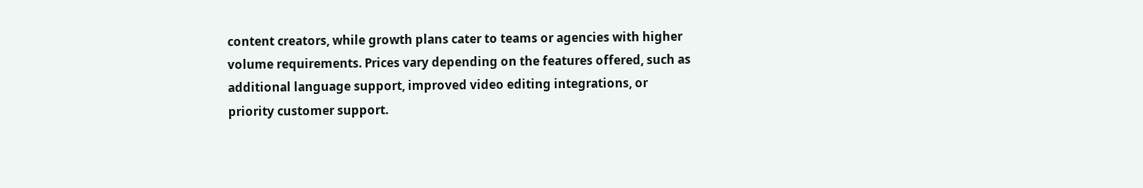content creators, while growth plans cater to teams or agencies with higher volume requirements. Prices vary depending on the features offered, such as additional language support, improved video editing integrations, or priority customer support.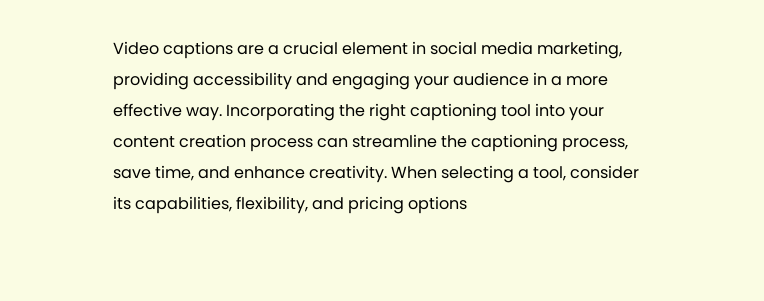Video captions are a crucial element in social media marketing, providing accessibility and engaging your audience in a more effective way. Incorporating the right captioning tool into your content creation process can streamline the captioning process, save time, and enhance creativity. When selecting a tool, consider its capabilities, flexibility, and pricing options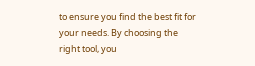to ensure you find the best fit for your needs. By choosing the right tool, you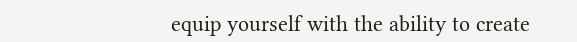equip yourself with the ability to create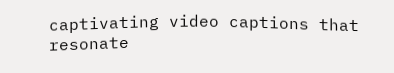captivating video captions that resonate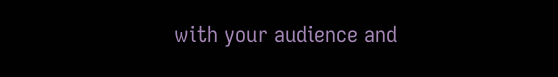with your audience and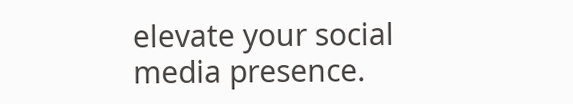elevate your social media presence.